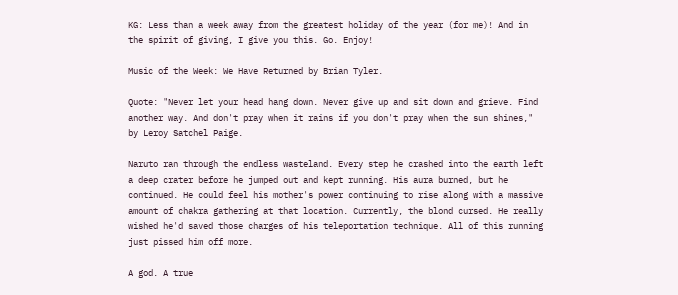KG: Less than a week away from the greatest holiday of the year (for me)! And in the spirit of giving, I give you this. Go. Enjoy!

Music of the Week: We Have Returned by Brian Tyler.

Quote: "Never let your head hang down. Never give up and sit down and grieve. Find another way. And don't pray when it rains if you don't pray when the sun shines," by Leroy Satchel Paige.

Naruto ran through the endless wasteland. Every step he crashed into the earth left a deep crater before he jumped out and kept running. His aura burned, but he continued. He could feel his mother's power continuing to rise along with a massive amount of chakra gathering at that location. Currently, the blond cursed. He really wished he'd saved those charges of his teleportation technique. All of this running just pissed him off more.

A god. A true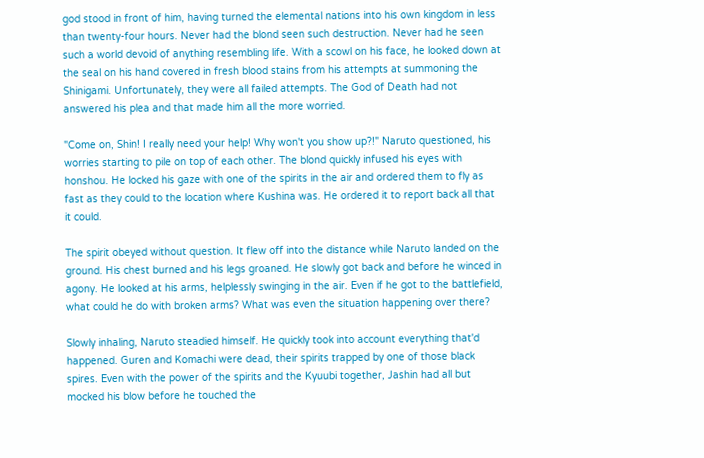god stood in front of him, having turned the elemental nations into his own kingdom in less than twenty-four hours. Never had the blond seen such destruction. Never had he seen such a world devoid of anything resembling life. With a scowl on his face, he looked down at the seal on his hand covered in fresh blood stains from his attempts at summoning the Shinigami. Unfortunately, they were all failed attempts. The God of Death had not answered his plea and that made him all the more worried.

"Come on, Shin! I really need your help! Why won't you show up?!" Naruto questioned, his worries starting to pile on top of each other. The blond quickly infused his eyes with honshou. He locked his gaze with one of the spirits in the air and ordered them to fly as fast as they could to the location where Kushina was. He ordered it to report back all that it could.

The spirit obeyed without question. It flew off into the distance while Naruto landed on the ground. His chest burned and his legs groaned. He slowly got back and before he winced in agony. He looked at his arms, helplessly swinging in the air. Even if he got to the battlefield, what could he do with broken arms? What was even the situation happening over there?

Slowly inhaling, Naruto steadied himself. He quickly took into account everything that'd happened. Guren and Komachi were dead, their spirits trapped by one of those black spires. Even with the power of the spirits and the Kyuubi together, Jashin had all but mocked his blow before he touched the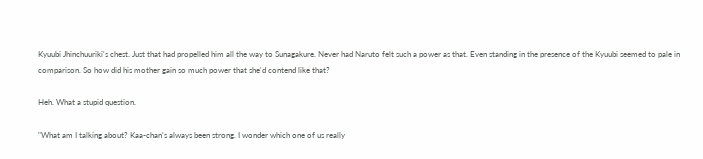Kyuubi Jhinchuuriki's chest. Just that had propelled him all the way to Sunagakure. Never had Naruto felt such a power as that. Even standing in the presence of the Kyuubi seemed to pale in comparison. So how did his mother gain so much power that she'd contend like that?

Heh. What a stupid question.

"What am I talking about? Kaa-chan's always been strong. I wonder which one of us really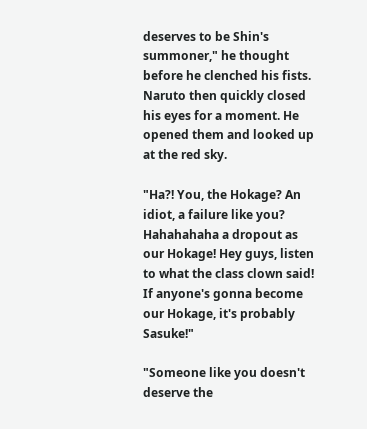deserves to be Shin's summoner," he thought before he clenched his fists. Naruto then quickly closed his eyes for a moment. He opened them and looked up at the red sky.

"Ha?! You, the Hokage? An idiot, a failure like you? Hahahahaha a dropout as our Hokage! Hey guys, listen to what the class clown said! If anyone's gonna become our Hokage, it's probably Sasuke!"

"Someone like you doesn't deserve the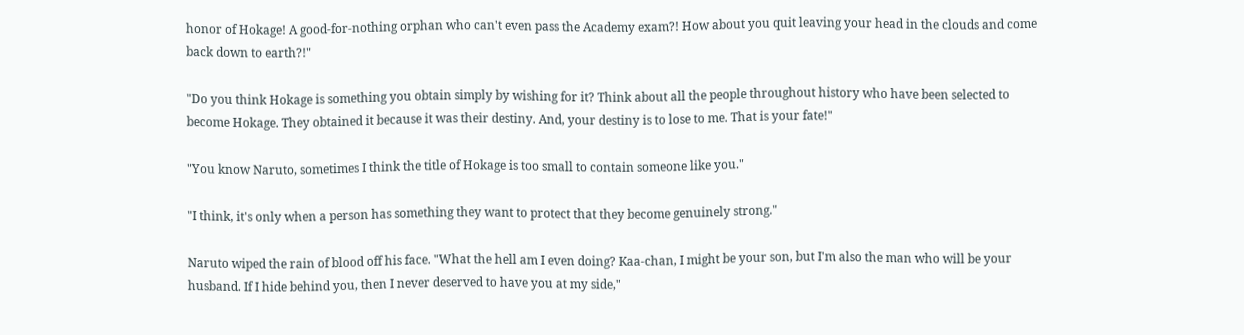honor of Hokage! A good-for-nothing orphan who can't even pass the Academy exam?! How about you quit leaving your head in the clouds and come back down to earth?!"

"Do you think Hokage is something you obtain simply by wishing for it? Think about all the people throughout history who have been selected to become Hokage. They obtained it because it was their destiny. And, your destiny is to lose to me. That is your fate!"

"You know Naruto, sometimes I think the title of Hokage is too small to contain someone like you."

"I think, it's only when a person has something they want to protect that they become genuinely strong."

Naruto wiped the rain of blood off his face. "What the hell am I even doing? Kaa-chan, I might be your son, but I'm also the man who will be your husband. If I hide behind you, then I never deserved to have you at my side,"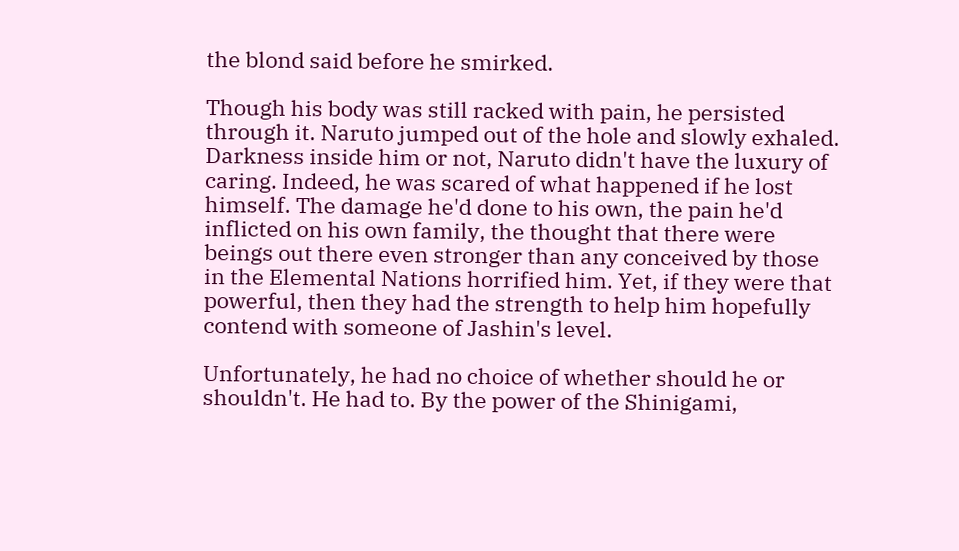the blond said before he smirked.

Though his body was still racked with pain, he persisted through it. Naruto jumped out of the hole and slowly exhaled. Darkness inside him or not, Naruto didn't have the luxury of caring. Indeed, he was scared of what happened if he lost himself. The damage he'd done to his own, the pain he'd inflicted on his own family, the thought that there were beings out there even stronger than any conceived by those in the Elemental Nations horrified him. Yet, if they were that powerful, then they had the strength to help him hopefully contend with someone of Jashin's level.

Unfortunately, he had no choice of whether should he or shouldn't. He had to. By the power of the Shinigami,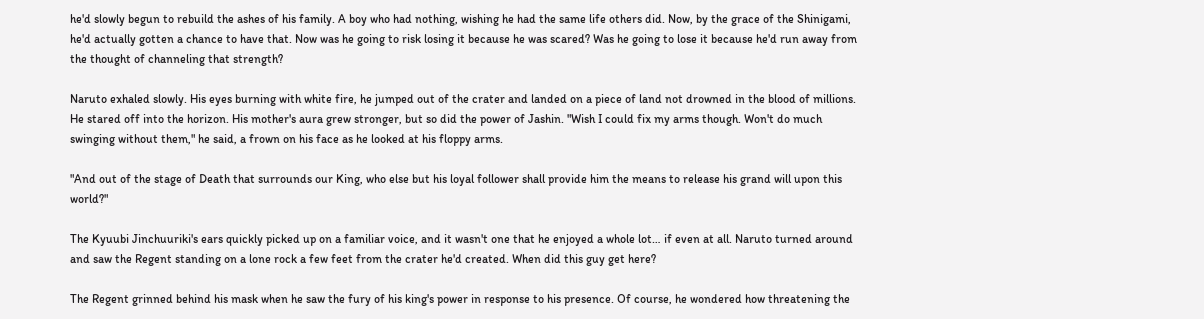he'd slowly begun to rebuild the ashes of his family. A boy who had nothing, wishing he had the same life others did. Now, by the grace of the Shinigami, he'd actually gotten a chance to have that. Now was he going to risk losing it because he was scared? Was he going to lose it because he'd run away from the thought of channeling that strength?

Naruto exhaled slowly. His eyes burning with white fire, he jumped out of the crater and landed on a piece of land not drowned in the blood of millions. He stared off into the horizon. His mother's aura grew stronger, but so did the power of Jashin. "Wish I could fix my arms though. Won't do much swinging without them," he said, a frown on his face as he looked at his floppy arms.

"And out of the stage of Death that surrounds our King, who else but his loyal follower shall provide him the means to release his grand will upon this world?"

The Kyuubi Jinchuuriki's ears quickly picked up on a familiar voice, and it wasn't one that he enjoyed a whole lot… if even at all. Naruto turned around and saw the Regent standing on a lone rock a few feet from the crater he'd created. When did this guy get here?

The Regent grinned behind his mask when he saw the fury of his king's power in response to his presence. Of course, he wondered how threatening the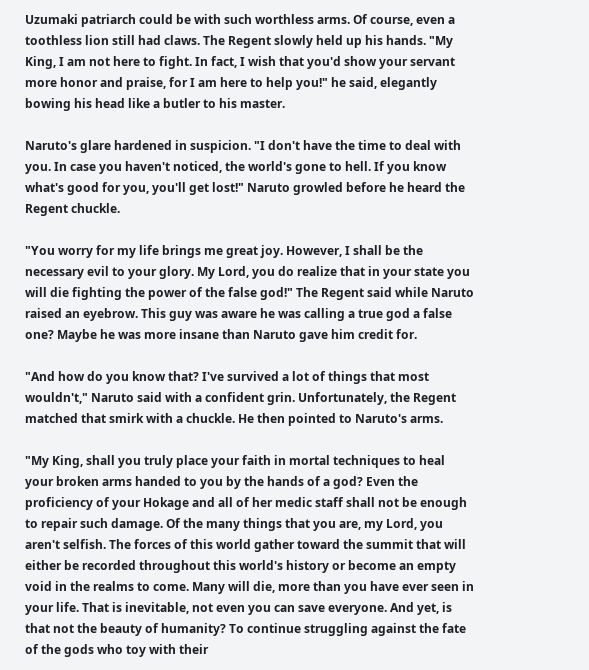Uzumaki patriarch could be with such worthless arms. Of course, even a toothless lion still had claws. The Regent slowly held up his hands. "My King, I am not here to fight. In fact, I wish that you'd show your servant more honor and praise, for I am here to help you!" he said, elegantly bowing his head like a butler to his master.

Naruto's glare hardened in suspicion. "I don't have the time to deal with you. In case you haven't noticed, the world's gone to hell. If you know what's good for you, you'll get lost!" Naruto growled before he heard the Regent chuckle.

"You worry for my life brings me great joy. However, I shall be the necessary evil to your glory. My Lord, you do realize that in your state you will die fighting the power of the false god!" The Regent said while Naruto raised an eyebrow. This guy was aware he was calling a true god a false one? Maybe he was more insane than Naruto gave him credit for.

"And how do you know that? I've survived a lot of things that most wouldn't," Naruto said with a confident grin. Unfortunately, the Regent matched that smirk with a chuckle. He then pointed to Naruto's arms.

"My King, shall you truly place your faith in mortal techniques to heal your broken arms handed to you by the hands of a god? Even the proficiency of your Hokage and all of her medic staff shall not be enough to repair such damage. Of the many things that you are, my Lord, you aren't selfish. The forces of this world gather toward the summit that will either be recorded throughout this world's history or become an empty void in the realms to come. Many will die, more than you have ever seen in your life. That is inevitable, not even you can save everyone. And yet, is that not the beauty of humanity? To continue struggling against the fate of the gods who toy with their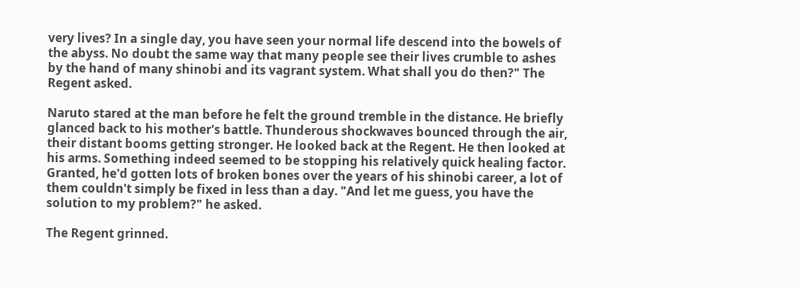very lives? In a single day, you have seen your normal life descend into the bowels of the abyss. No doubt the same way that many people see their lives crumble to ashes by the hand of many shinobi and its vagrant system. What shall you do then?" The Regent asked.

Naruto stared at the man before he felt the ground tremble in the distance. He briefly glanced back to his mother's battle. Thunderous shockwaves bounced through the air, their distant booms getting stronger. He looked back at the Regent. He then looked at his arms. Something indeed seemed to be stopping his relatively quick healing factor. Granted, he'd gotten lots of broken bones over the years of his shinobi career, a lot of them couldn't simply be fixed in less than a day. "And let me guess, you have the solution to my problem?" he asked.

The Regent grinned.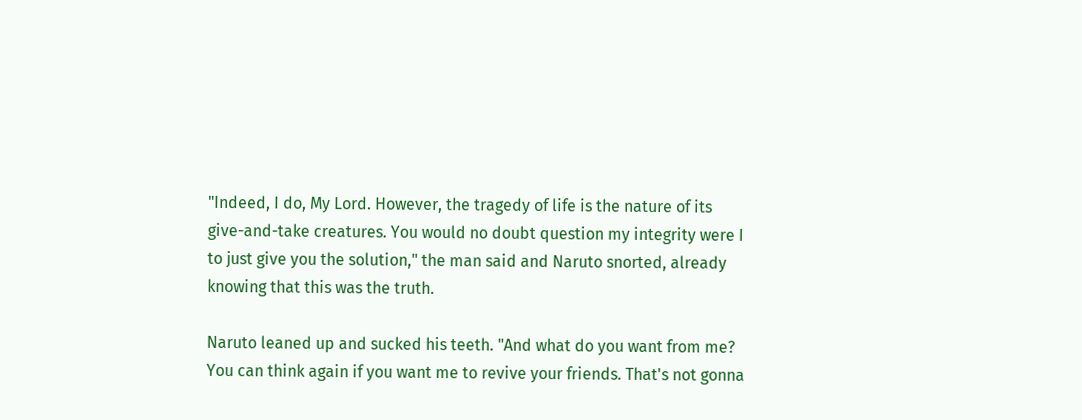"Indeed, I do, My Lord. However, the tragedy of life is the nature of its give-and-take creatures. You would no doubt question my integrity were I to just give you the solution," the man said and Naruto snorted, already knowing that this was the truth.

Naruto leaned up and sucked his teeth. "And what do you want from me? You can think again if you want me to revive your friends. That's not gonna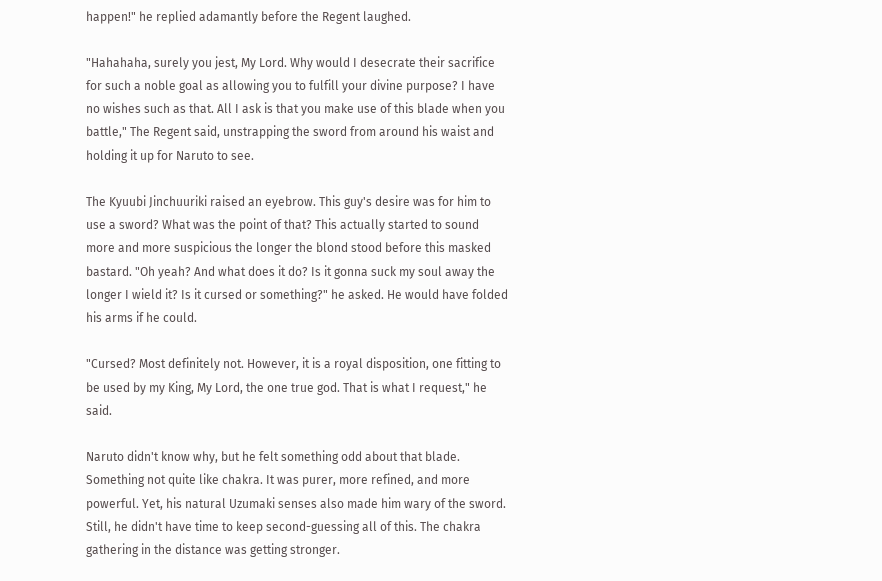happen!" he replied adamantly before the Regent laughed.

"Hahahaha, surely you jest, My Lord. Why would I desecrate their sacrifice for such a noble goal as allowing you to fulfill your divine purpose? I have no wishes such as that. All I ask is that you make use of this blade when you battle," The Regent said, unstrapping the sword from around his waist and holding it up for Naruto to see.

The Kyuubi Jinchuuriki raised an eyebrow. This guy's desire was for him to use a sword? What was the point of that? This actually started to sound more and more suspicious the longer the blond stood before this masked bastard. "Oh yeah? And what does it do? Is it gonna suck my soul away the longer I wield it? Is it cursed or something?" he asked. He would have folded his arms if he could.

"Cursed? Most definitely not. However, it is a royal disposition, one fitting to be used by my King, My Lord, the one true god. That is what I request," he said.

Naruto didn't know why, but he felt something odd about that blade. Something not quite like chakra. It was purer, more refined, and more powerful. Yet, his natural Uzumaki senses also made him wary of the sword. Still, he didn't have time to keep second-guessing all of this. The chakra gathering in the distance was getting stronger.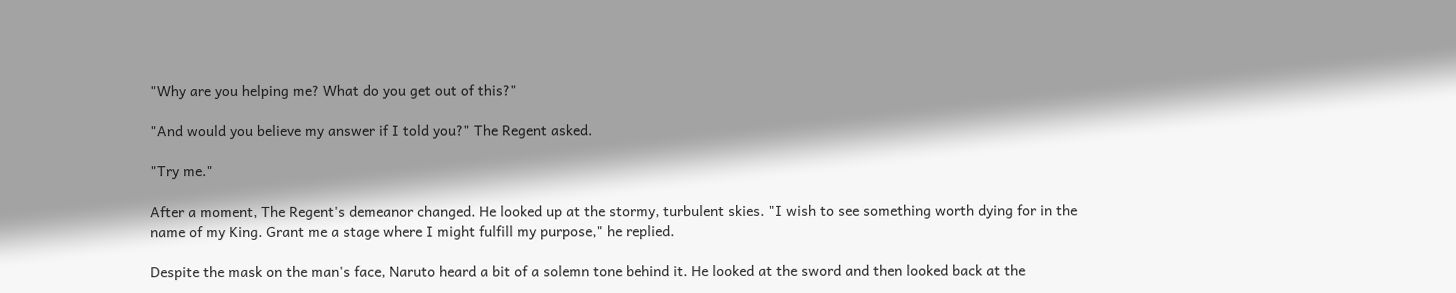"Why are you helping me? What do you get out of this?"

"And would you believe my answer if I told you?" The Regent asked.

"Try me."

After a moment, The Regent's demeanor changed. He looked up at the stormy, turbulent skies. "I wish to see something worth dying for in the name of my King. Grant me a stage where I might fulfill my purpose," he replied.

Despite the mask on the man's face, Naruto heard a bit of a solemn tone behind it. He looked at the sword and then looked back at the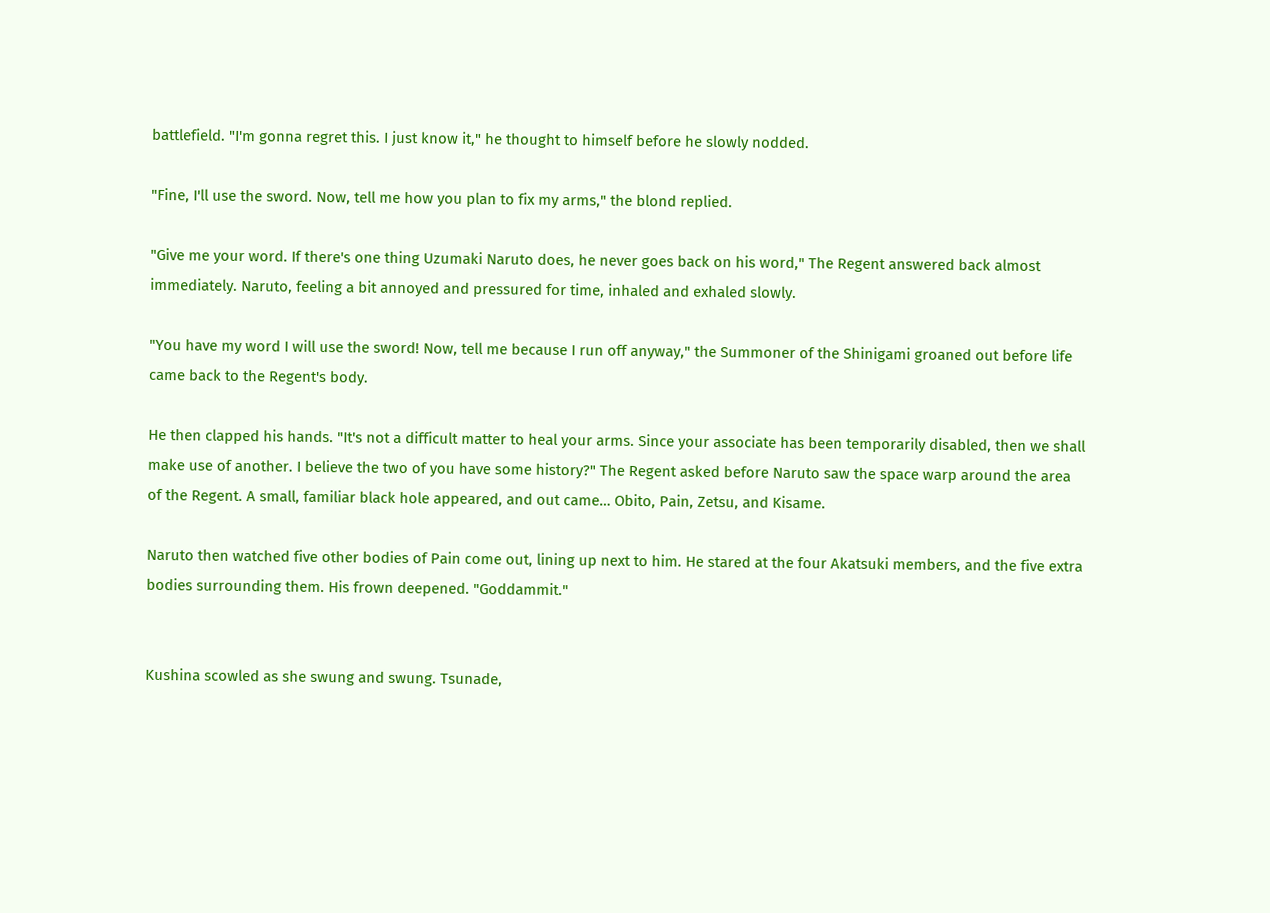battlefield. "I'm gonna regret this. I just know it," he thought to himself before he slowly nodded.

"Fine, I'll use the sword. Now, tell me how you plan to fix my arms," the blond replied.

"Give me your word. If there's one thing Uzumaki Naruto does, he never goes back on his word," The Regent answered back almost immediately. Naruto, feeling a bit annoyed and pressured for time, inhaled and exhaled slowly.

"You have my word I will use the sword! Now, tell me because I run off anyway," the Summoner of the Shinigami groaned out before life came back to the Regent's body.

He then clapped his hands. "It's not a difficult matter to heal your arms. Since your associate has been temporarily disabled, then we shall make use of another. I believe the two of you have some history?" The Regent asked before Naruto saw the space warp around the area of the Regent. A small, familiar black hole appeared, and out came… Obito, Pain, Zetsu, and Kisame.

Naruto then watched five other bodies of Pain come out, lining up next to him. He stared at the four Akatsuki members, and the five extra bodies surrounding them. His frown deepened. "Goddammit."


Kushina scowled as she swung and swung. Tsunade,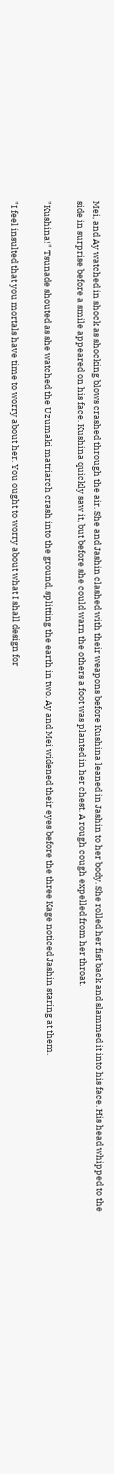Mei, and Ay watched in shock as shocking blows crashed through the air. She and Jashin clashed with their weapons before Kushina leaned in Jashin to her body. She rolled her fist back and slammed it into his face. His head whipped to the side in surprise before a smile appeared on his face. Kushina quickly saw it, but before she could warn the others a foot was planted in her chest. A rough cough expelled from her throat.

"Kushina!" Tsunade shouted as she watched the Uzumaki matriarch crash into the ground, splitting the earth in two. Ay and Mei widened their eyes before the three Kage noticed Jashin staring at them.

"I feel insulted that you mortals have time to worry about her. You ought to worry about what I shall design for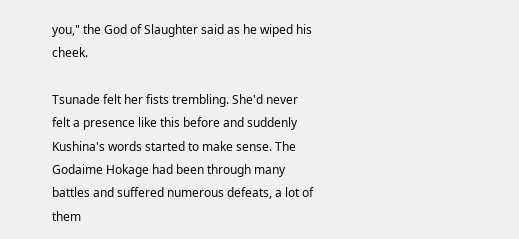you," the God of Slaughter said as he wiped his cheek.

Tsunade felt her fists trembling. She'd never felt a presence like this before and suddenly Kushina's words started to make sense. The Godaime Hokage had been through many battles and suffered numerous defeats, a lot of them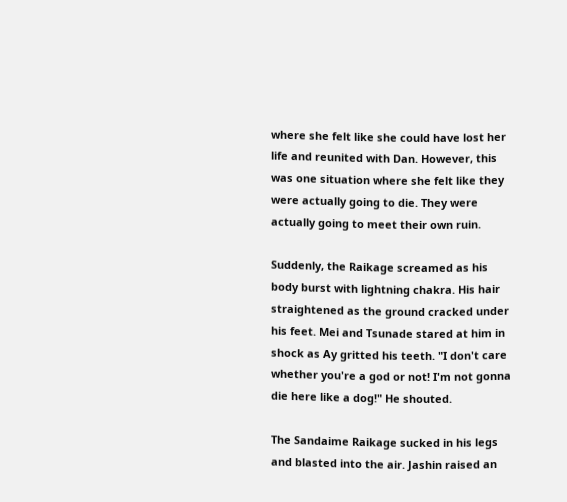where she felt like she could have lost her life and reunited with Dan. However, this was one situation where she felt like they were actually going to die. They were actually going to meet their own ruin.

Suddenly, the Raikage screamed as his body burst with lightning chakra. His hair straightened as the ground cracked under his feet. Mei and Tsunade stared at him in shock as Ay gritted his teeth. "I don't care whether you're a god or not! I'm not gonna die here like a dog!" He shouted.

The Sandaime Raikage sucked in his legs and blasted into the air. Jashin raised an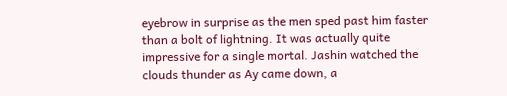eyebrow in surprise as the men sped past him faster than a bolt of lightning. It was actually quite impressive for a single mortal. Jashin watched the clouds thunder as Ay came down, a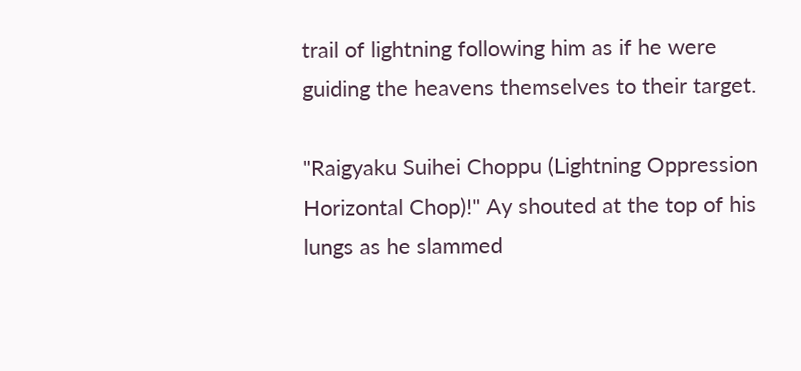trail of lightning following him as if he were guiding the heavens themselves to their target.

"Raigyaku Suihei Choppu (Lightning Oppression Horizontal Chop)!" Ay shouted at the top of his lungs as he slammed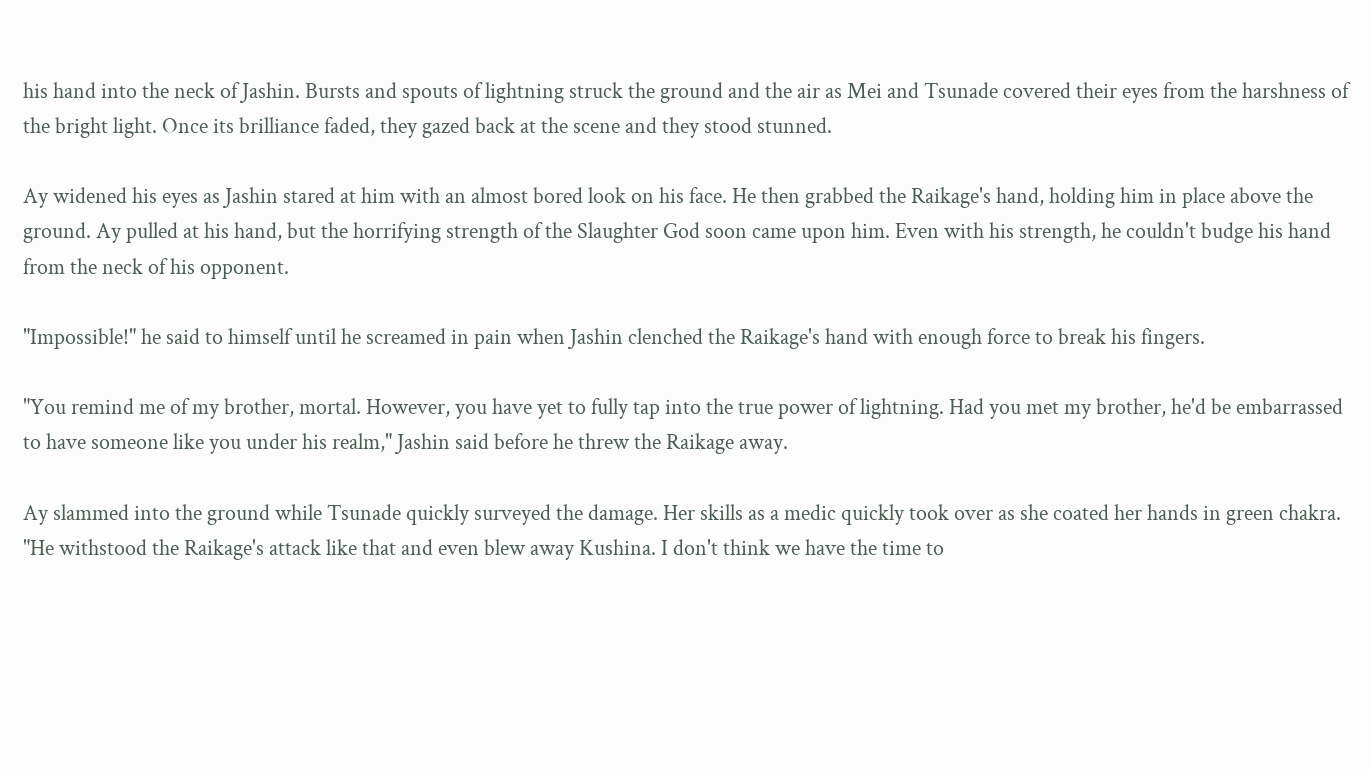his hand into the neck of Jashin. Bursts and spouts of lightning struck the ground and the air as Mei and Tsunade covered their eyes from the harshness of the bright light. Once its brilliance faded, they gazed back at the scene and they stood stunned.

Ay widened his eyes as Jashin stared at him with an almost bored look on his face. He then grabbed the Raikage's hand, holding him in place above the ground. Ay pulled at his hand, but the horrifying strength of the Slaughter God soon came upon him. Even with his strength, he couldn't budge his hand from the neck of his opponent.

"Impossible!" he said to himself until he screamed in pain when Jashin clenched the Raikage's hand with enough force to break his fingers.

"You remind me of my brother, mortal. However, you have yet to fully tap into the true power of lightning. Had you met my brother, he'd be embarrassed to have someone like you under his realm," Jashin said before he threw the Raikage away.

Ay slammed into the ground while Tsunade quickly surveyed the damage. Her skills as a medic quickly took over as she coated her hands in green chakra. "He withstood the Raikage's attack like that and even blew away Kushina. I don't think we have the time to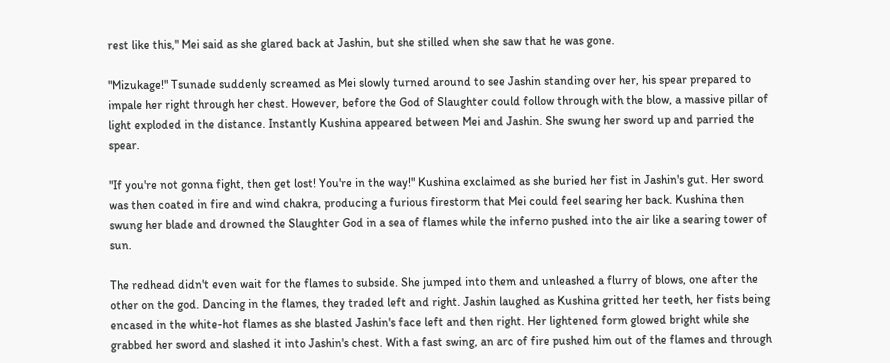rest like this," Mei said as she glared back at Jashin, but she stilled when she saw that he was gone.

"Mizukage!" Tsunade suddenly screamed as Mei slowly turned around to see Jashin standing over her, his spear prepared to impale her right through her chest. However, before the God of Slaughter could follow through with the blow, a massive pillar of light exploded in the distance. Instantly Kushina appeared between Mei and Jashin. She swung her sword up and parried the spear.

"If you're not gonna fight, then get lost! You're in the way!" Kushina exclaimed as she buried her fist in Jashin's gut. Her sword was then coated in fire and wind chakra, producing a furious firestorm that Mei could feel searing her back. Kushina then swung her blade and drowned the Slaughter God in a sea of flames while the inferno pushed into the air like a searing tower of sun.

The redhead didn't even wait for the flames to subside. She jumped into them and unleashed a flurry of blows, one after the other on the god. Dancing in the flames, they traded left and right. Jashin laughed as Kushina gritted her teeth, her fists being encased in the white-hot flames as she blasted Jashin's face left and then right. Her lightened form glowed bright while she grabbed her sword and slashed it into Jashin's chest. With a fast swing, an arc of fire pushed him out of the flames and through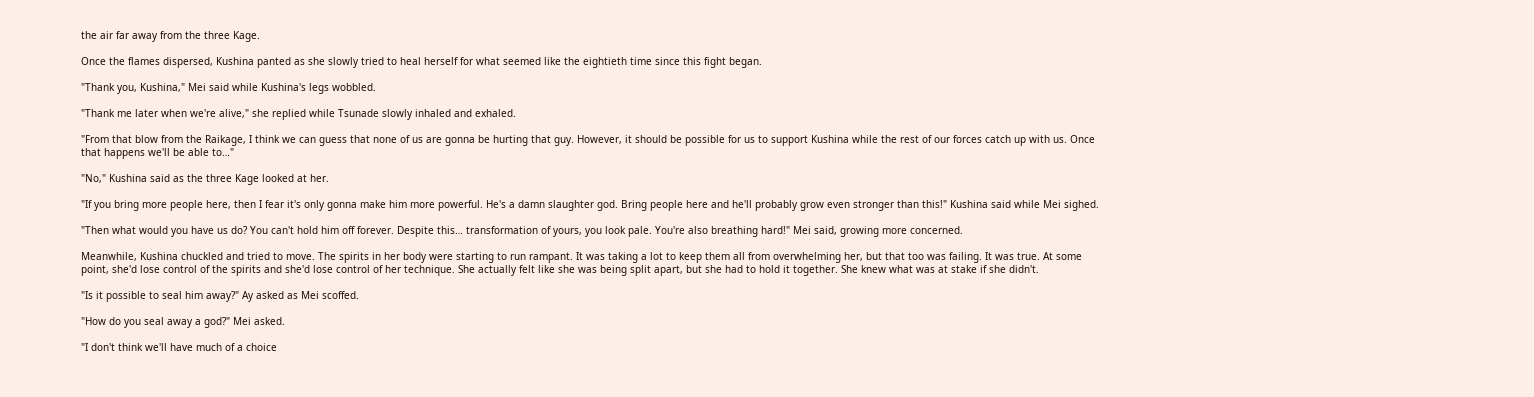the air far away from the three Kage.

Once the flames dispersed, Kushina panted as she slowly tried to heal herself for what seemed like the eightieth time since this fight began.

"Thank you, Kushina," Mei said while Kushina's legs wobbled.

"Thank me later when we're alive," she replied while Tsunade slowly inhaled and exhaled.

"From that blow from the Raikage, I think we can guess that none of us are gonna be hurting that guy. However, it should be possible for us to support Kushina while the rest of our forces catch up with us. Once that happens we'll be able to…"

"No," Kushina said as the three Kage looked at her.

"If you bring more people here, then I fear it's only gonna make him more powerful. He's a damn slaughter god. Bring people here and he'll probably grow even stronger than this!" Kushina said while Mei sighed.

"Then what would you have us do? You can't hold him off forever. Despite this… transformation of yours, you look pale. You're also breathing hard!" Mei said, growing more concerned.

Meanwhile, Kushina chuckled and tried to move. The spirits in her body were starting to run rampant. It was taking a lot to keep them all from overwhelming her, but that too was failing. It was true. At some point, she'd lose control of the spirits and she'd lose control of her technique. She actually felt like she was being split apart, but she had to hold it together. She knew what was at stake if she didn't.

"Is it possible to seal him away?" Ay asked as Mei scoffed.

"How do you seal away a god?" Mei asked.

"I don't think we'll have much of a choice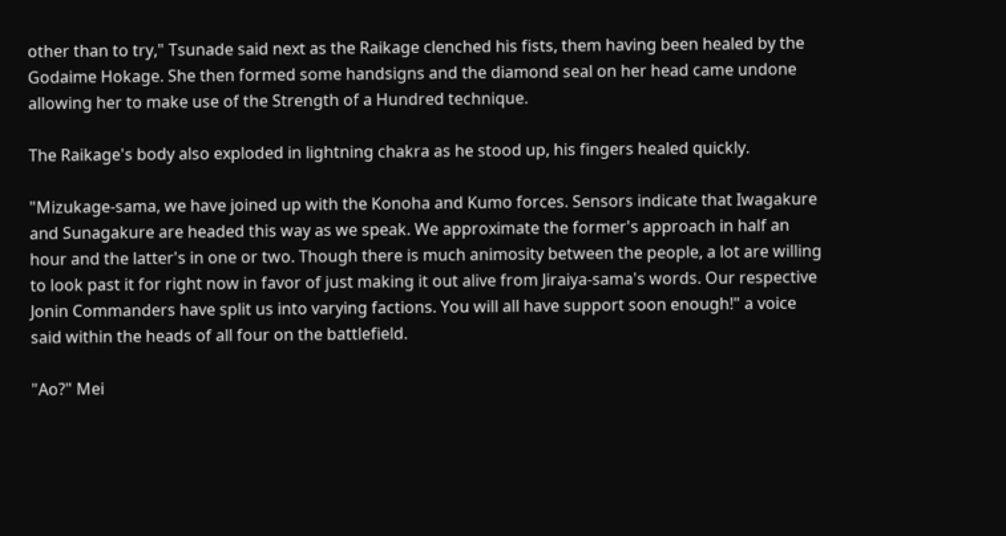other than to try," Tsunade said next as the Raikage clenched his fists, them having been healed by the Godaime Hokage. She then formed some handsigns and the diamond seal on her head came undone allowing her to make use of the Strength of a Hundred technique.

The Raikage's body also exploded in lightning chakra as he stood up, his fingers healed quickly.

"Mizukage-sama, we have joined up with the Konoha and Kumo forces. Sensors indicate that Iwagakure and Sunagakure are headed this way as we speak. We approximate the former's approach in half an hour and the latter's in one or two. Though there is much animosity between the people, a lot are willing to look past it for right now in favor of just making it out alive from Jiraiya-sama's words. Our respective Jonin Commanders have split us into varying factions. You will all have support soon enough!" a voice said within the heads of all four on the battlefield.

"Ao?" Mei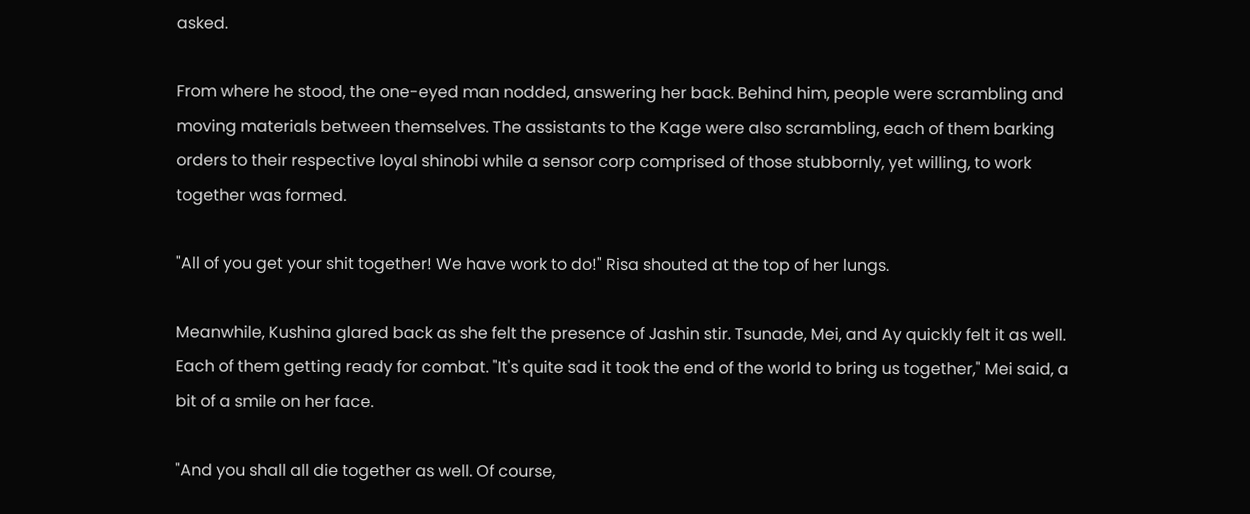asked.

From where he stood, the one-eyed man nodded, answering her back. Behind him, people were scrambling and moving materials between themselves. The assistants to the Kage were also scrambling, each of them barking orders to their respective loyal shinobi while a sensor corp comprised of those stubbornly, yet willing, to work together was formed.

"All of you get your shit together! We have work to do!" Risa shouted at the top of her lungs.

Meanwhile, Kushina glared back as she felt the presence of Jashin stir. Tsunade, Mei, and Ay quickly felt it as well. Each of them getting ready for combat. "It's quite sad it took the end of the world to bring us together," Mei said, a bit of a smile on her face.

"And you shall all die together as well. Of course,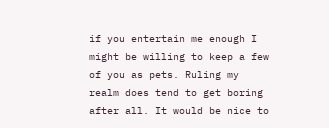if you entertain me enough I might be willing to keep a few of you as pets. Ruling my realm does tend to get boring after all. It would be nice to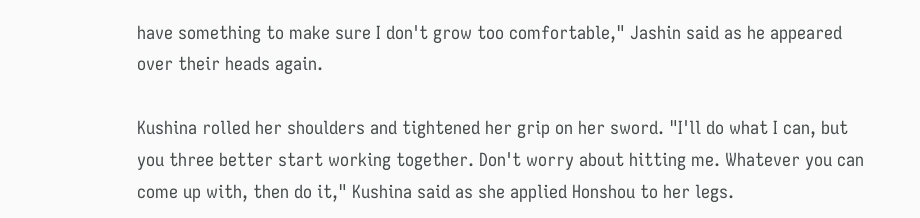have something to make sure I don't grow too comfortable," Jashin said as he appeared over their heads again.

Kushina rolled her shoulders and tightened her grip on her sword. "I'll do what I can, but you three better start working together. Don't worry about hitting me. Whatever you can come up with, then do it," Kushina said as she applied Honshou to her legs.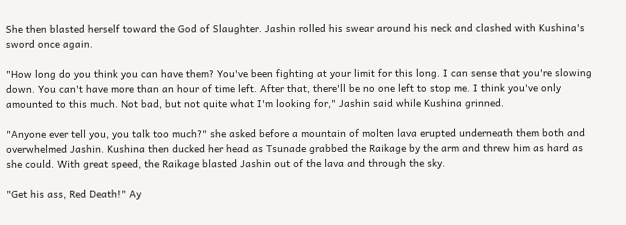She then blasted herself toward the God of Slaughter. Jashin rolled his swear around his neck and clashed with Kushina's sword once again.

"How long do you think you can have them? You've been fighting at your limit for this long. I can sense that you're slowing down. You can't have more than an hour of time left. After that, there'll be no one left to stop me. I think you've only amounted to this much. Not bad, but not quite what I'm looking for," Jashin said while Kushina grinned.

"Anyone ever tell you, you talk too much?" she asked before a mountain of molten lava erupted underneath them both and overwhelmed Jashin. Kushina then ducked her head as Tsunade grabbed the Raikage by the arm and threw him as hard as she could. With great speed, the Raikage blasted Jashin out of the lava and through the sky.

"Get his ass, Red Death!" Ay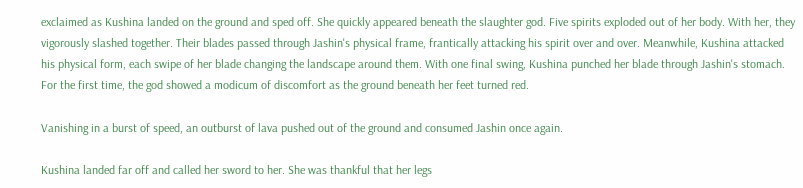exclaimed as Kushina landed on the ground and sped off. She quickly appeared beneath the slaughter god. Five spirits exploded out of her body. With her, they vigorously slashed together. Their blades passed through Jashin's physical frame, frantically attacking his spirit over and over. Meanwhile, Kushina attacked his physical form, each swipe of her blade changing the landscape around them. With one final swing, Kushina punched her blade through Jashin's stomach. For the first time, the god showed a modicum of discomfort as the ground beneath her feet turned red.

Vanishing in a burst of speed, an outburst of lava pushed out of the ground and consumed Jashin once again.

Kushina landed far off and called her sword to her. She was thankful that her legs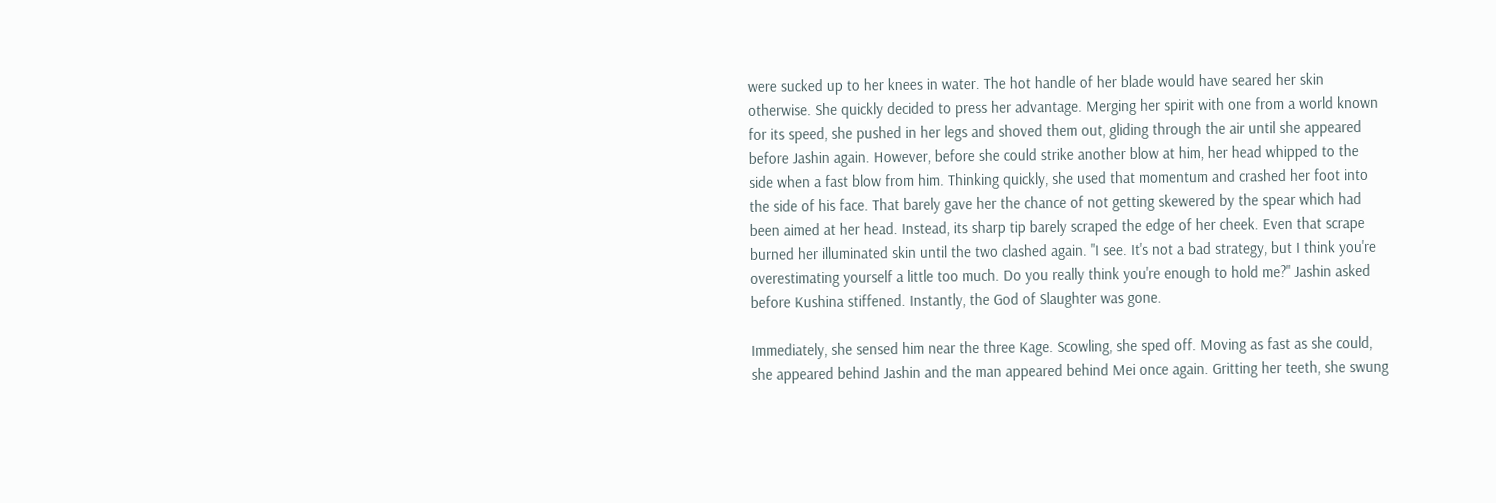were sucked up to her knees in water. The hot handle of her blade would have seared her skin otherwise. She quickly decided to press her advantage. Merging her spirit with one from a world known for its speed, she pushed in her legs and shoved them out, gliding through the air until she appeared before Jashin again. However, before she could strike another blow at him, her head whipped to the side when a fast blow from him. Thinking quickly, she used that momentum and crashed her foot into the side of his face. That barely gave her the chance of not getting skewered by the spear which had been aimed at her head. Instead, its sharp tip barely scraped the edge of her cheek. Even that scrape burned her illuminated skin until the two clashed again. "I see. It's not a bad strategy, but I think you're overestimating yourself a little too much. Do you really think you're enough to hold me?" Jashin asked before Kushina stiffened. Instantly, the God of Slaughter was gone.

Immediately, she sensed him near the three Kage. Scowling, she sped off. Moving as fast as she could, she appeared behind Jashin and the man appeared behind Mei once again. Gritting her teeth, she swung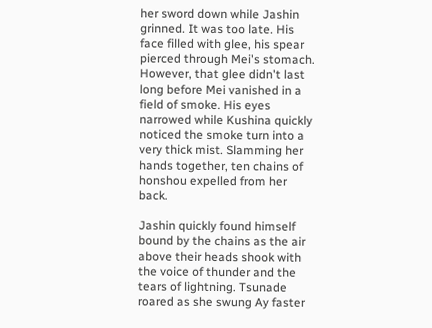her sword down while Jashin grinned. It was too late. His face filled with glee, his spear pierced through Mei's stomach. However, that glee didn't last long before Mei vanished in a field of smoke. His eyes narrowed while Kushina quickly noticed the smoke turn into a very thick mist. Slamming her hands together, ten chains of honshou expelled from her back.

Jashin quickly found himself bound by the chains as the air above their heads shook with the voice of thunder and the tears of lightning. Tsunade roared as she swung Ay faster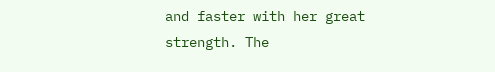and faster with her great strength. The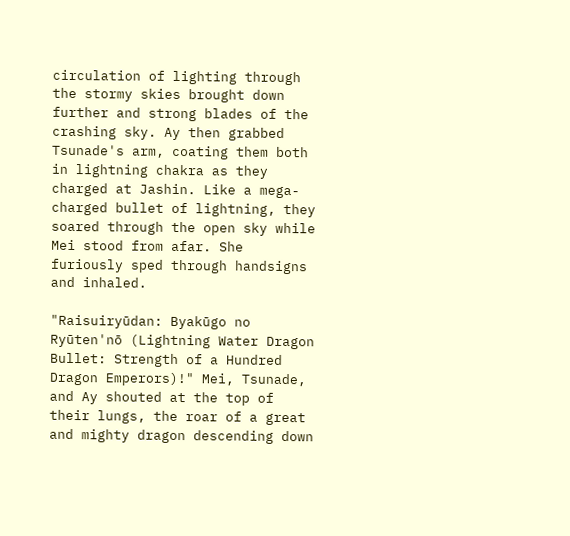circulation of lighting through the stormy skies brought down further and strong blades of the crashing sky. Ay then grabbed Tsunade's arm, coating them both in lightning chakra as they charged at Jashin. Like a mega-charged bullet of lightning, they soared through the open sky while Mei stood from afar. She furiously sped through handsigns and inhaled.

"Raisuiryūdan: Byakūgo no Ryūten'nō (Lightning Water Dragon Bullet: Strength of a Hundred Dragon Emperors)!" Mei, Tsunade, and Ay shouted at the top of their lungs, the roar of a great and mighty dragon descending down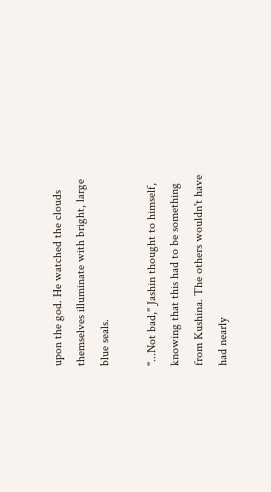upon the god. He watched the clouds themselves illuminate with bright, large blue seals.

"...Not bad," Jashin thought to himself, knowing that this had to be something from Kushina. The others wouldn't have had nearly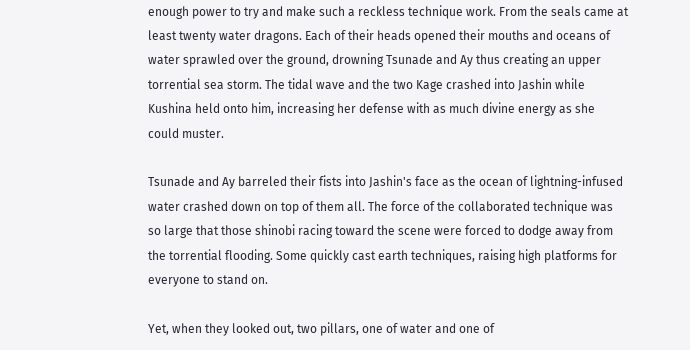enough power to try and make such a reckless technique work. From the seals came at least twenty water dragons. Each of their heads opened their mouths and oceans of water sprawled over the ground, drowning Tsunade and Ay thus creating an upper torrential sea storm. The tidal wave and the two Kage crashed into Jashin while Kushina held onto him, increasing her defense with as much divine energy as she could muster.

Tsunade and Ay barreled their fists into Jashin's face as the ocean of lightning-infused water crashed down on top of them all. The force of the collaborated technique was so large that those shinobi racing toward the scene were forced to dodge away from the torrential flooding. Some quickly cast earth techniques, raising high platforms for everyone to stand on.

Yet, when they looked out, two pillars, one of water and one of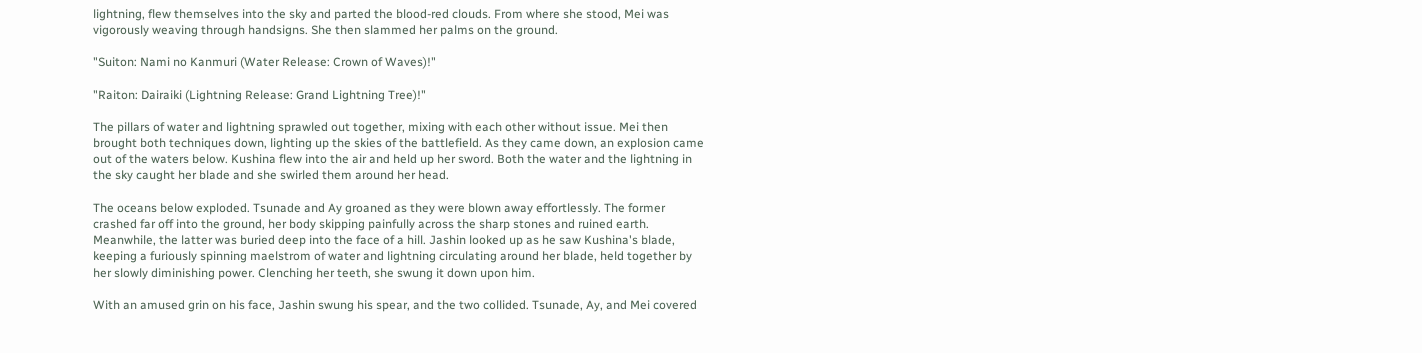lightning, flew themselves into the sky and parted the blood-red clouds. From where she stood, Mei was vigorously weaving through handsigns. She then slammed her palms on the ground.

"Suiton: Nami no Kanmuri (Water Release: Crown of Waves)!"

"Raiton: Dairaiki (Lightning Release: Grand Lightning Tree)!"

The pillars of water and lightning sprawled out together, mixing with each other without issue. Mei then brought both techniques down, lighting up the skies of the battlefield. As they came down, an explosion came out of the waters below. Kushina flew into the air and held up her sword. Both the water and the lightning in the sky caught her blade and she swirled them around her head.

The oceans below exploded. Tsunade and Ay groaned as they were blown away effortlessly. The former crashed far off into the ground, her body skipping painfully across the sharp stones and ruined earth. Meanwhile, the latter was buried deep into the face of a hill. Jashin looked up as he saw Kushina's blade, keeping a furiously spinning maelstrom of water and lightning circulating around her blade, held together by her slowly diminishing power. Clenching her teeth, she swung it down upon him.

With an amused grin on his face, Jashin swung his spear, and the two collided. Tsunade, Ay, and Mei covered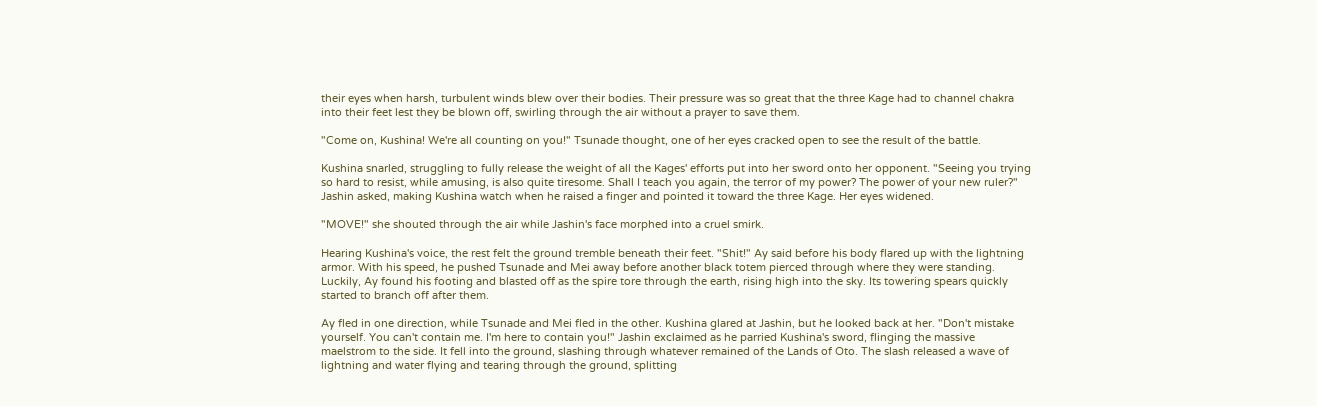their eyes when harsh, turbulent winds blew over their bodies. Their pressure was so great that the three Kage had to channel chakra into their feet lest they be blown off, swirling through the air without a prayer to save them.

"Come on, Kushina! We're all counting on you!" Tsunade thought, one of her eyes cracked open to see the result of the battle.

Kushina snarled, struggling to fully release the weight of all the Kages' efforts put into her sword onto her opponent. "Seeing you trying so hard to resist, while amusing, is also quite tiresome. Shall I teach you again, the terror of my power? The power of your new ruler?" Jashin asked, making Kushina watch when he raised a finger and pointed it toward the three Kage. Her eyes widened.

"MOVE!" she shouted through the air while Jashin's face morphed into a cruel smirk.

Hearing Kushina's voice, the rest felt the ground tremble beneath their feet. "Shit!" Ay said before his body flared up with the lightning armor. With his speed, he pushed Tsunade and Mei away before another black totem pierced through where they were standing. Luckily, Ay found his footing and blasted off as the spire tore through the earth, rising high into the sky. Its towering spears quickly started to branch off after them.

Ay fled in one direction, while Tsunade and Mei fled in the other. Kushina glared at Jashin, but he looked back at her. "Don't mistake yourself. You can't contain me. I'm here to contain you!" Jashin exclaimed as he parried Kushina's sword, flinging the massive maelstrom to the side. It fell into the ground, slashing through whatever remained of the Lands of Oto. The slash released a wave of lightning and water flying and tearing through the ground, splitting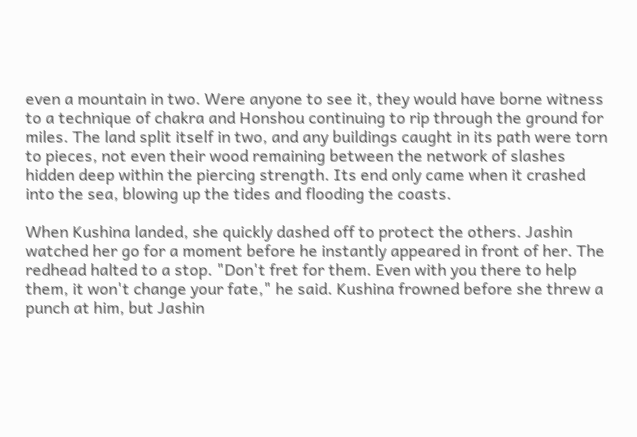even a mountain in two. Were anyone to see it, they would have borne witness to a technique of chakra and Honshou continuing to rip through the ground for miles. The land split itself in two, and any buildings caught in its path were torn to pieces, not even their wood remaining between the network of slashes hidden deep within the piercing strength. Its end only came when it crashed into the sea, blowing up the tides and flooding the coasts.

When Kushina landed, she quickly dashed off to protect the others. Jashin watched her go for a moment before he instantly appeared in front of her. The redhead halted to a stop. "Don't fret for them. Even with you there to help them, it won't change your fate," he said. Kushina frowned before she threw a punch at him, but Jashin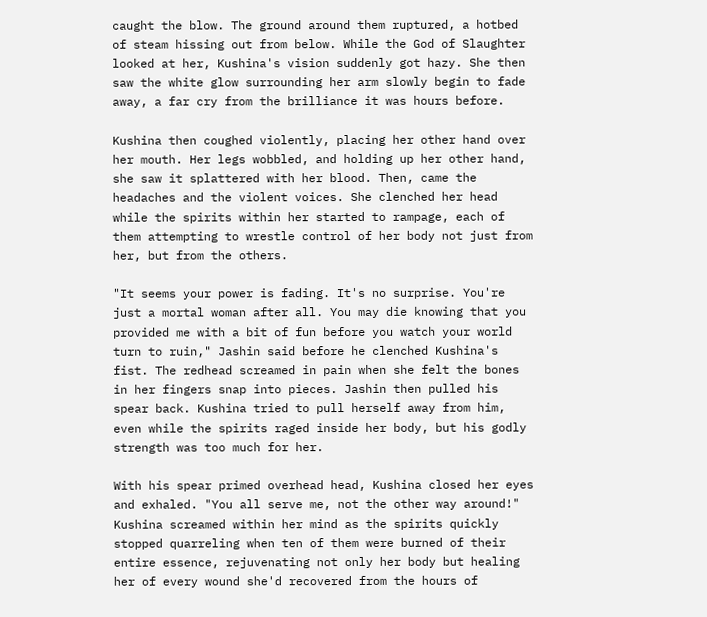caught the blow. The ground around them ruptured, a hotbed of steam hissing out from below. While the God of Slaughter looked at her, Kushina's vision suddenly got hazy. She then saw the white glow surrounding her arm slowly begin to fade away, a far cry from the brilliance it was hours before.

Kushina then coughed violently, placing her other hand over her mouth. Her legs wobbled, and holding up her other hand, she saw it splattered with her blood. Then, came the headaches and the violent voices. She clenched her head while the spirits within her started to rampage, each of them attempting to wrestle control of her body not just from her, but from the others.

"It seems your power is fading. It's no surprise. You're just a mortal woman after all. You may die knowing that you provided me with a bit of fun before you watch your world turn to ruin," Jashin said before he clenched Kushina's fist. The redhead screamed in pain when she felt the bones in her fingers snap into pieces. Jashin then pulled his spear back. Kushina tried to pull herself away from him, even while the spirits raged inside her body, but his godly strength was too much for her.

With his spear primed overhead head, Kushina closed her eyes and exhaled. "You all serve me, not the other way around!" Kushina screamed within her mind as the spirits quickly stopped quarreling when ten of them were burned of their entire essence, rejuvenating not only her body but healing her of every wound she'd recovered from the hours of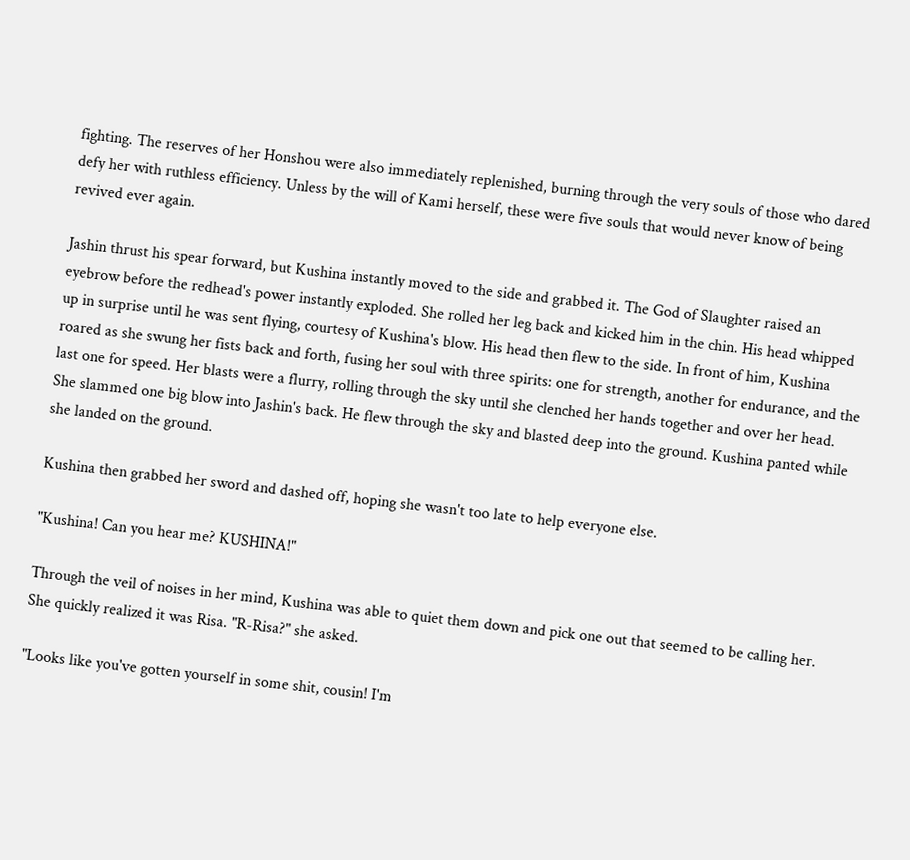fighting. The reserves of her Honshou were also immediately replenished, burning through the very souls of those who dared defy her with ruthless efficiency. Unless by the will of Kami herself, these were five souls that would never know of being revived ever again.

Jashin thrust his spear forward, but Kushina instantly moved to the side and grabbed it. The God of Slaughter raised an eyebrow before the redhead's power instantly exploded. She rolled her leg back and kicked him in the chin. His head whipped up in surprise until he was sent flying, courtesy of Kushina's blow. His head then flew to the side. In front of him, Kushina roared as she swung her fists back and forth, fusing her soul with three spirits: one for strength, another for endurance, and the last one for speed. Her blasts were a flurry, rolling through the sky until she clenched her hands together and over her head. She slammed one big blow into Jashin's back. He flew through the sky and blasted deep into the ground. Kushina panted while she landed on the ground.

Kushina then grabbed her sword and dashed off, hoping she wasn't too late to help everyone else.

"Kushina! Can you hear me? KUSHINA!"

Through the veil of noises in her mind, Kushina was able to quiet them down and pick one out that seemed to be calling her. She quickly realized it was Risa. "R-Risa?" she asked.

"Looks like you've gotten yourself in some shit, cousin! I'm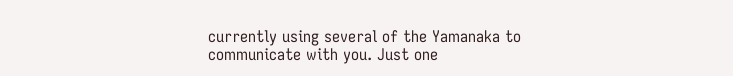currently using several of the Yamanaka to communicate with you. Just one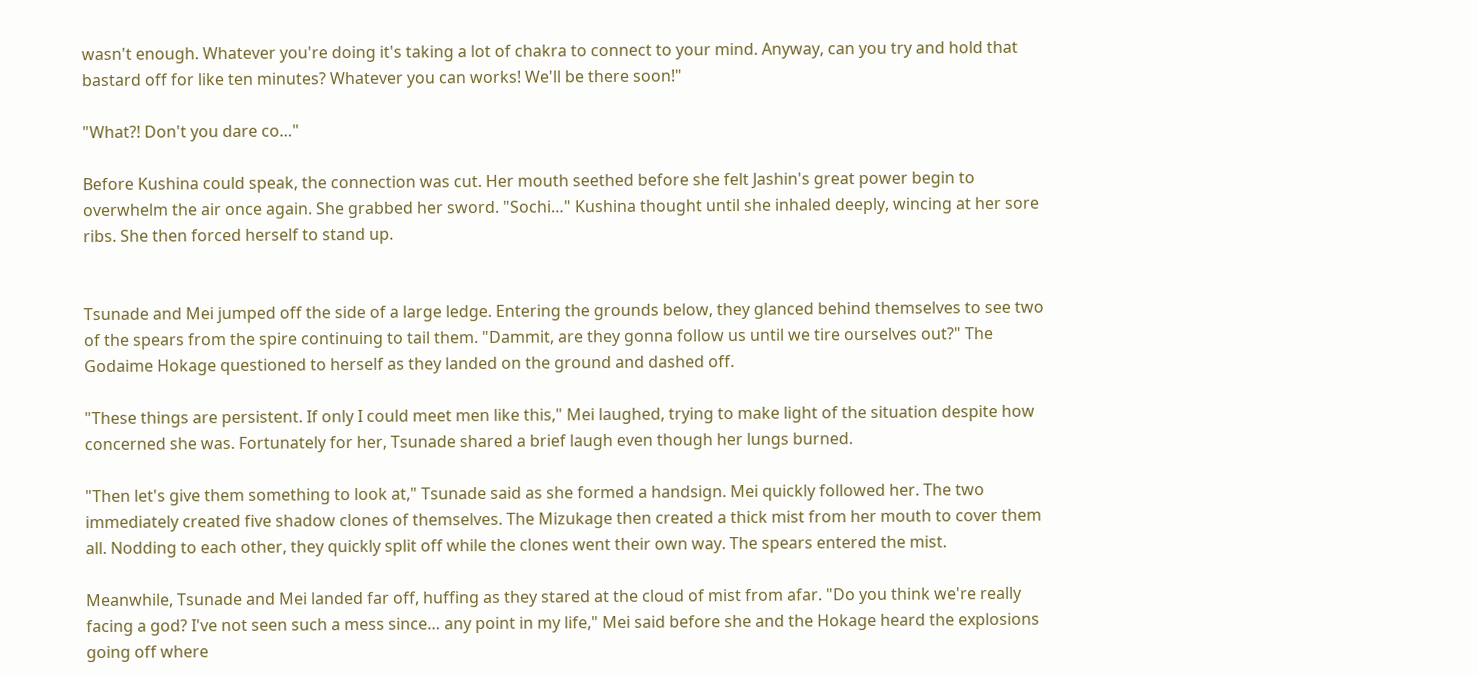wasn't enough. Whatever you're doing it's taking a lot of chakra to connect to your mind. Anyway, can you try and hold that bastard off for like ten minutes? Whatever you can works! We'll be there soon!"

"What?! Don't you dare co…"

Before Kushina could speak, the connection was cut. Her mouth seethed before she felt Jashin's great power begin to overwhelm the air once again. She grabbed her sword. "Sochi…" Kushina thought until she inhaled deeply, wincing at her sore ribs. She then forced herself to stand up.


Tsunade and Mei jumped off the side of a large ledge. Entering the grounds below, they glanced behind themselves to see two of the spears from the spire continuing to tail them. "Dammit, are they gonna follow us until we tire ourselves out?" The Godaime Hokage questioned to herself as they landed on the ground and dashed off.

"These things are persistent. If only I could meet men like this," Mei laughed, trying to make light of the situation despite how concerned she was. Fortunately for her, Tsunade shared a brief laugh even though her lungs burned.

"Then let's give them something to look at," Tsunade said as she formed a handsign. Mei quickly followed her. The two immediately created five shadow clones of themselves. The Mizukage then created a thick mist from her mouth to cover them all. Nodding to each other, they quickly split off while the clones went their own way. The spears entered the mist.

Meanwhile, Tsunade and Mei landed far off, huffing as they stared at the cloud of mist from afar. "Do you think we're really facing a god? I've not seen such a mess since… any point in my life," Mei said before she and the Hokage heard the explosions going off where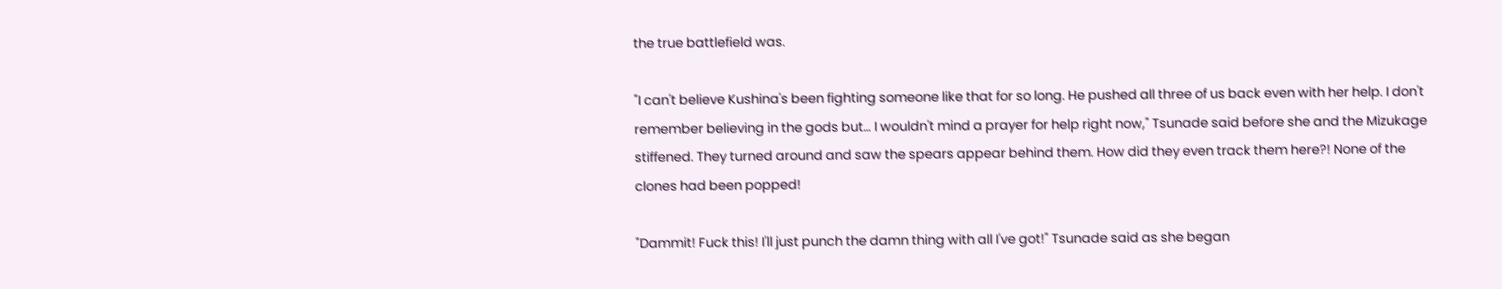the true battlefield was.

"I can't believe Kushina's been fighting someone like that for so long. He pushed all three of us back even with her help. I don't remember believing in the gods but… I wouldn't mind a prayer for help right now," Tsunade said before she and the Mizukage stiffened. They turned around and saw the spears appear behind them. How did they even track them here?! None of the clones had been popped!

"Dammit! Fuck this! I'll just punch the damn thing with all I've got!" Tsunade said as she began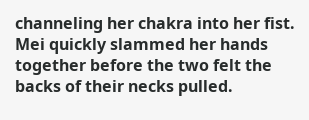channeling her chakra into her fist. Mei quickly slammed her hands together before the two felt the backs of their necks pulled.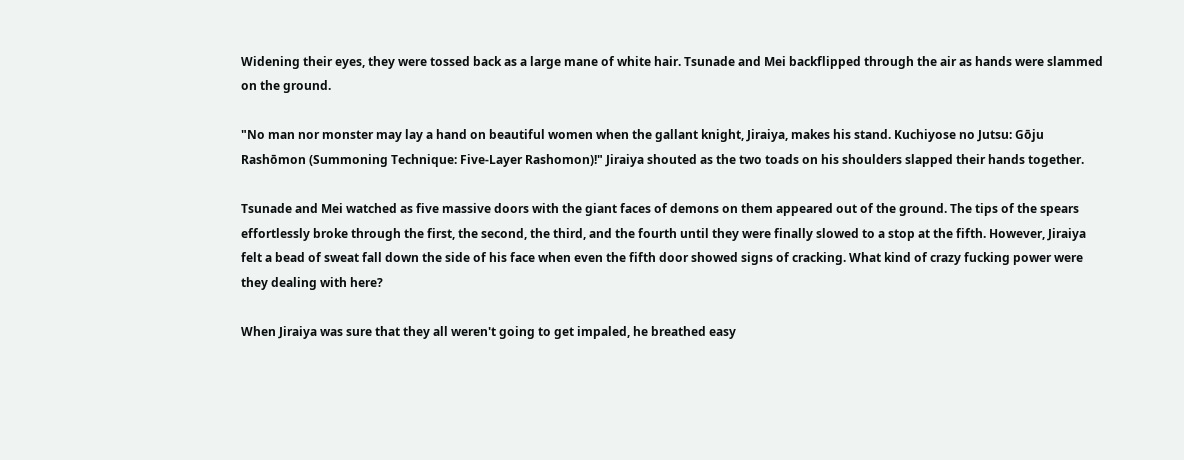Widening their eyes, they were tossed back as a large mane of white hair. Tsunade and Mei backflipped through the air as hands were slammed on the ground.

"No man nor monster may lay a hand on beautiful women when the gallant knight, Jiraiya, makes his stand. Kuchiyose no Jutsu: Gōju Rashōmon (Summoning Technique: Five-Layer Rashomon)!" Jiraiya shouted as the two toads on his shoulders slapped their hands together.

Tsunade and Mei watched as five massive doors with the giant faces of demons on them appeared out of the ground. The tips of the spears effortlessly broke through the first, the second, the third, and the fourth until they were finally slowed to a stop at the fifth. However, Jiraiya felt a bead of sweat fall down the side of his face when even the fifth door showed signs of cracking. What kind of crazy fucking power were they dealing with here?

When Jiraiya was sure that they all weren't going to get impaled, he breathed easy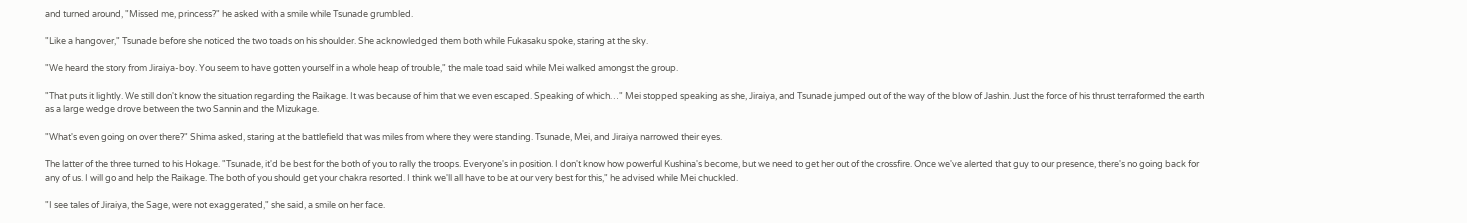and turned around, "Missed me, princess?" he asked with a smile while Tsunade grumbled.

"Like a hangover," Tsunade before she noticed the two toads on his shoulder. She acknowledged them both while Fukasaku spoke, staring at the sky.

"We heard the story from Jiraiya-boy. You seem to have gotten yourself in a whole heap of trouble," the male toad said while Mei walked amongst the group.

"That puts it lightly. We still don't know the situation regarding the Raikage. It was because of him that we even escaped. Speaking of which…" Mei stopped speaking as she, Jiraiya, and Tsunade jumped out of the way of the blow of Jashin. Just the force of his thrust terraformed the earth as a large wedge drove between the two Sannin and the Mizukage.

"What's even going on over there?" Shima asked, staring at the battlefield that was miles from where they were standing. Tsunade, Mei, and Jiraiya narrowed their eyes.

The latter of the three turned to his Hokage. "Tsunade, it'd be best for the both of you to rally the troops. Everyone's in position. I don't know how powerful Kushina's become, but we need to get her out of the crossfire. Once we've alerted that guy to our presence, there's no going back for any of us. I will go and help the Raikage. The both of you should get your chakra resorted. I think we'll all have to be at our very best for this," he advised while Mei chuckled.

"I see tales of Jiraiya, the Sage, were not exaggerated," she said, a smile on her face.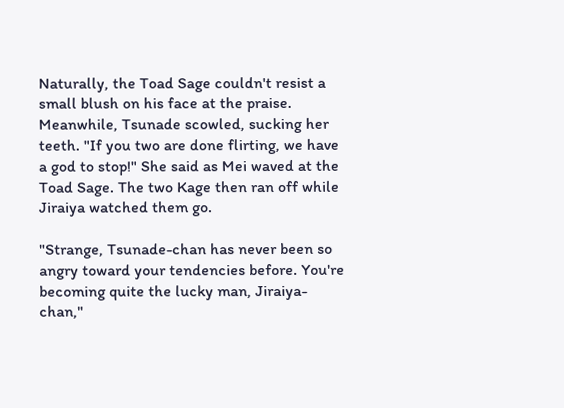Naturally, the Toad Sage couldn't resist a small blush on his face at the praise. Meanwhile, Tsunade scowled, sucking her teeth. "If you two are done flirting, we have a god to stop!" She said as Mei waved at the Toad Sage. The two Kage then ran off while Jiraiya watched them go.

"Strange, Tsunade-chan has never been so angry toward your tendencies before. You're becoming quite the lucky man, Jiraiya-chan,"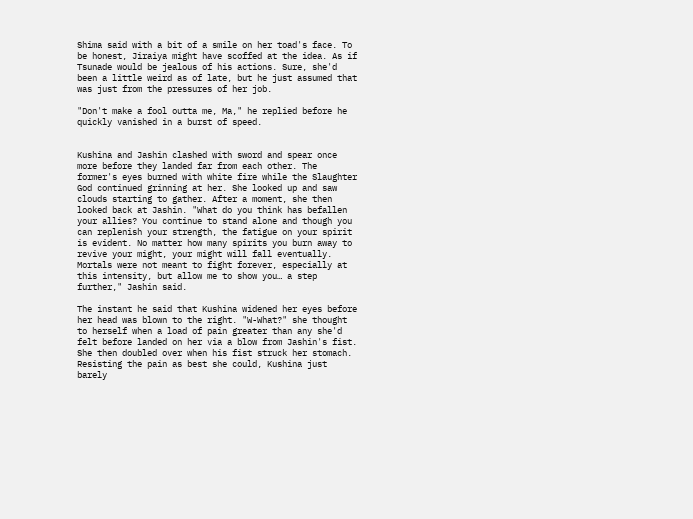Shima said with a bit of a smile on her toad's face. To be honest, Jiraiya might have scoffed at the idea. As if Tsunade would be jealous of his actions. Sure, she'd been a little weird as of late, but he just assumed that was just from the pressures of her job.

"Don't make a fool outta me, Ma," he replied before he quickly vanished in a burst of speed.


Kushina and Jashin clashed with sword and spear once more before they landed far from each other. The former's eyes burned with white fire while the Slaughter God continued grinning at her. She looked up and saw clouds starting to gather. After a moment, she then looked back at Jashin. "What do you think has befallen your allies? You continue to stand alone and though you can replenish your strength, the fatigue on your spirit is evident. No matter how many spirits you burn away to revive your might, your might will fall eventually. Mortals were not meant to fight forever, especially at this intensity, but allow me to show you… a step further," Jashin said.

The instant he said that Kushina widened her eyes before her head was blown to the right. "W-What?" she thought to herself when a load of pain greater than any she'd felt before landed on her via a blow from Jashin's fist. She then doubled over when his fist struck her stomach. Resisting the pain as best she could, Kushina just barely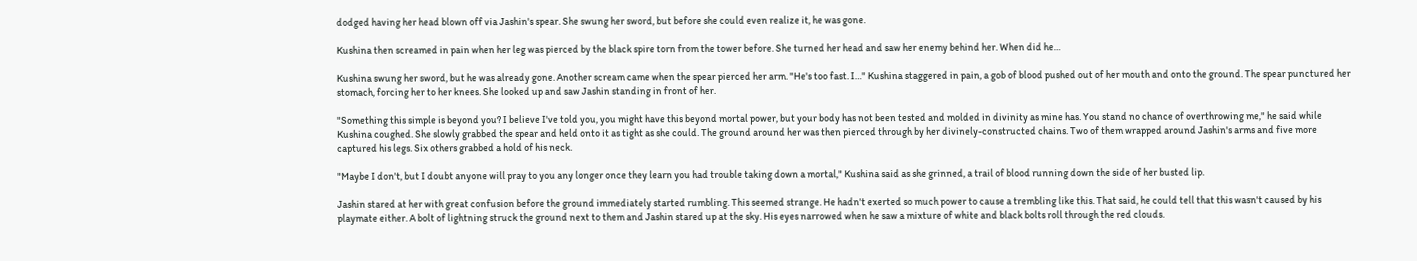dodged having her head blown off via Jashin's spear. She swung her sword, but before she could even realize it, he was gone.

Kushina then screamed in pain when her leg was pierced by the black spire torn from the tower before. She turned her head and saw her enemy behind her. When did he…

Kushina swung her sword, but he was already gone. Another scream came when the spear pierced her arm. "He's too fast. I…" Kushina staggered in pain, a gob of blood pushed out of her mouth and onto the ground. The spear punctured her stomach, forcing her to her knees. She looked up and saw Jashin standing in front of her.

"Something this simple is beyond you? I believe I've told you, you might have this beyond mortal power, but your body has not been tested and molded in divinity as mine has. You stand no chance of overthrowing me," he said while Kushina coughed. She slowly grabbed the spear and held onto it as tight as she could. The ground around her was then pierced through by her divinely-constructed chains. Two of them wrapped around Jashin's arms and five more captured his legs. Six others grabbed a hold of his neck.

"Maybe I don't, but I doubt anyone will pray to you any longer once they learn you had trouble taking down a mortal," Kushina said as she grinned, a trail of blood running down the side of her busted lip.

Jashin stared at her with great confusion before the ground immediately started rumbling. This seemed strange. He hadn't exerted so much power to cause a trembling like this. That said, he could tell that this wasn't caused by his playmate either. A bolt of lightning struck the ground next to them and Jashin stared up at the sky. His eyes narrowed when he saw a mixture of white and black bolts roll through the red clouds.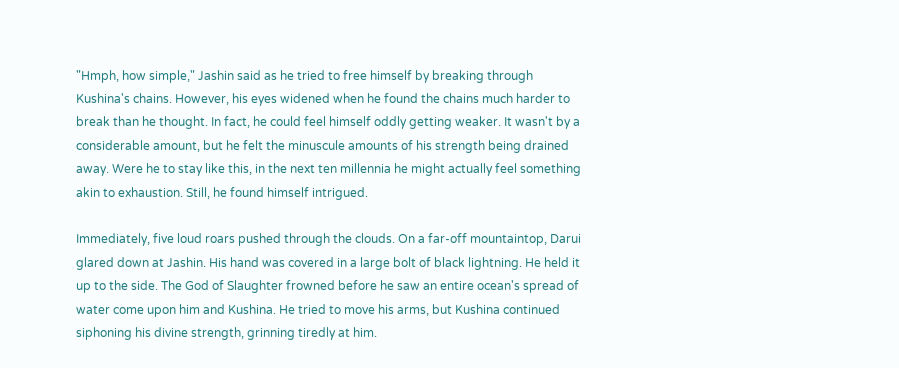"Hmph, how simple," Jashin said as he tried to free himself by breaking through Kushina's chains. However, his eyes widened when he found the chains much harder to break than he thought. In fact, he could feel himself oddly getting weaker. It wasn't by a considerable amount, but he felt the minuscule amounts of his strength being drained away. Were he to stay like this, in the next ten millennia he might actually feel something akin to exhaustion. Still, he found himself intrigued.

Immediately, five loud roars pushed through the clouds. On a far-off mountaintop, Darui glared down at Jashin. His hand was covered in a large bolt of black lightning. He held it up to the side. The God of Slaughter frowned before he saw an entire ocean's spread of water come upon him and Kushina. He tried to move his arms, but Kushina continued siphoning his divine strength, grinning tiredly at him.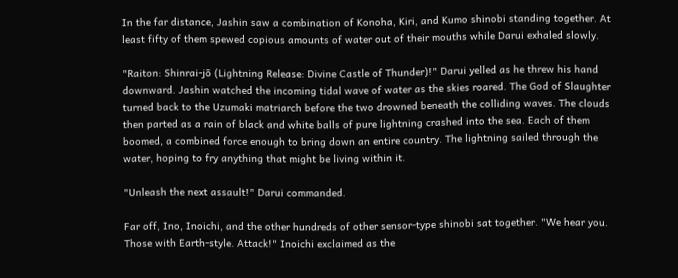In the far distance, Jashin saw a combination of Konoha, Kiri, and Kumo shinobi standing together. At least fifty of them spewed copious amounts of water out of their mouths while Darui exhaled slowly.

"Raiton: Shinrai-jō (Lightning Release: Divine Castle of Thunder)!" Darui yelled as he threw his hand downward. Jashin watched the incoming tidal wave of water as the skies roared. The God of Slaughter turned back to the Uzumaki matriarch before the two drowned beneath the colliding waves. The clouds then parted as a rain of black and white balls of pure lightning crashed into the sea. Each of them boomed, a combined force enough to bring down an entire country. The lightning sailed through the water, hoping to fry anything that might be living within it.

"Unleash the next assault!" Darui commanded.

Far off, Ino, Inoichi, and the other hundreds of other sensor-type shinobi sat together. "We hear you. Those with Earth-style. Attack!" Inoichi exclaimed as the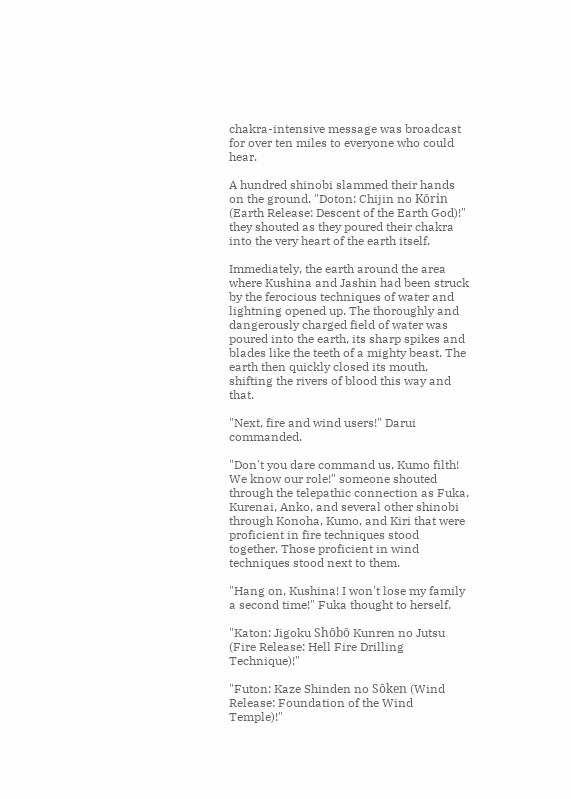chakra-intensive message was broadcast for over ten miles to everyone who could hear.

A hundred shinobi slammed their hands on the ground. "Doton: Chijin no Kōrin (Earth Release: Descent of the Earth God)!" they shouted as they poured their chakra into the very heart of the earth itself.

Immediately, the earth around the area where Kushina and Jashin had been struck by the ferocious techniques of water and lightning opened up. The thoroughly and dangerously charged field of water was poured into the earth, its sharp spikes and blades like the teeth of a mighty beast. The earth then quickly closed its mouth, shifting the rivers of blood this way and that.

"Next, fire and wind users!" Darui commanded.

"Don't you dare command us, Kumo filth! We know our role!" someone shouted through the telepathic connection as Fuka, Kurenai, Anko, and several other shinobi through Konoha, Kumo, and Kiri that were proficient in fire techniques stood together. Those proficient in wind techniques stood next to them.

"Hang on, Kushina! I won't lose my family a second time!" Fuka thought to herself.

"Katon: Jigoku Shōbō Kunren no Jutsu (Fire Release: Hell Fire Drilling Technique)!"

"Futon: Kaze Shinden no Sōken (Wind Release: Foundation of the Wind Temple)!"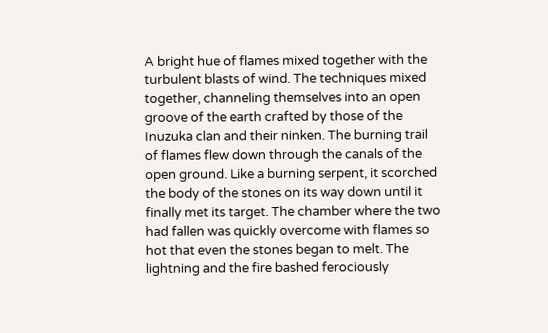A bright hue of flames mixed together with the turbulent blasts of wind. The techniques mixed together, channeling themselves into an open groove of the earth crafted by those of the Inuzuka clan and their ninken. The burning trail of flames flew down through the canals of the open ground. Like a burning serpent, it scorched the body of the stones on its way down until it finally met its target. The chamber where the two had fallen was quickly overcome with flames so hot that even the stones began to melt. The lightning and the fire bashed ferociously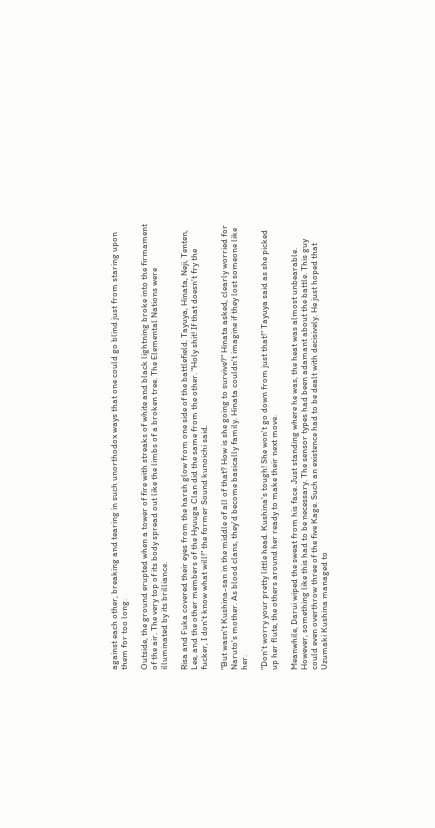against each other, breaking and tearing in such unorthodox ways that one could go blind just from staring upon them for too long.

Outside, the ground erupted when a tower of fire with streaks of white and black lightning broke into the firmament of the air. The very top of its body spread out like the limbs of a broken tree. The Elemental Nations were illuminated by its brilliance.

Risa and Fuka covered their eyes from the harsh glow from one side of the battlefield. Tayuya, Hinata, Neji, Tenten, Lee, and the other members of the Hyuuga Clan did the same from the other. "Holy shit! If that doesn't fry the fucker, I don't know what will!" the former Sound kunoichi said.

"But wasn't Kushina-san in the middle of all of that? How is she going to survive?" Hinata asked, clearly worried for Naruto's mother. As blood clans, they'd become basically family. Hinata couldn't imagine if they lost someone like her.

"Don't worry your pretty little head. Kushina's tough! She won't go down from just that!" Tayuya said as she picked up her flute, the others around her ready to make their next move.

Meanwhile, Darui wiped the sweat from his face. Just standing where he was, the heat was almost unbearable. However, something like this had to be necessary. The sensor types had been adamant about the battle. This guy could even overthrow three of the five Kage. Such an existence had to be dealt with decisively. He just hoped that Uzumaki Kushina managed to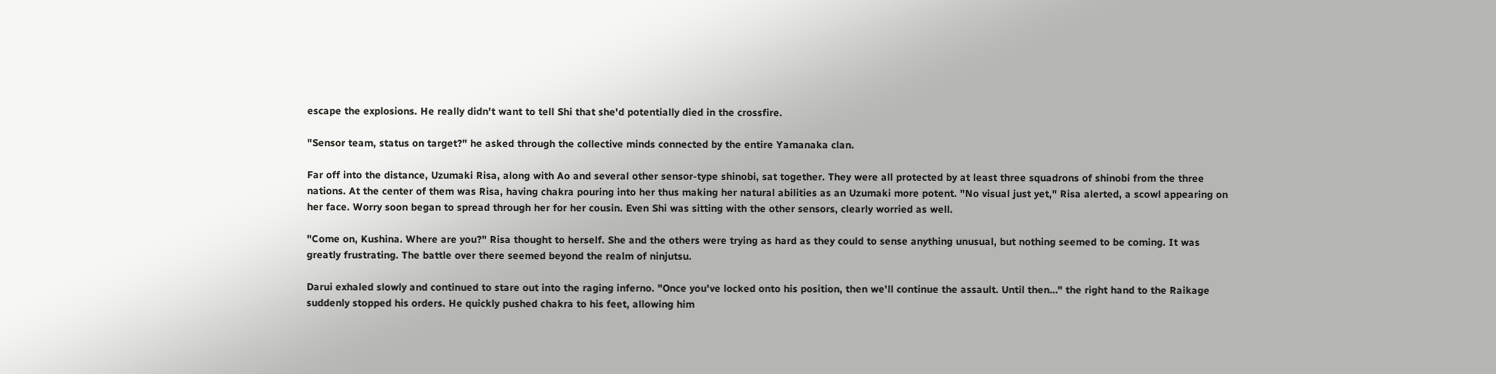escape the explosions. He really didn't want to tell Shi that she'd potentially died in the crossfire.

"Sensor team, status on target?" he asked through the collective minds connected by the entire Yamanaka clan.

Far off into the distance, Uzumaki Risa, along with Ao and several other sensor-type shinobi, sat together. They were all protected by at least three squadrons of shinobi from the three nations. At the center of them was Risa, having chakra pouring into her thus making her natural abilities as an Uzumaki more potent. "No visual just yet," Risa alerted, a scowl appearing on her face. Worry soon began to spread through her for her cousin. Even Shi was sitting with the other sensors, clearly worried as well.

"Come on, Kushina. Where are you?" Risa thought to herself. She and the others were trying as hard as they could to sense anything unusual, but nothing seemed to be coming. It was greatly frustrating. The battle over there seemed beyond the realm of ninjutsu.

Darui exhaled slowly and continued to stare out into the raging inferno. "Once you've locked onto his position, then we'll continue the assault. Until then…" the right hand to the Raikage suddenly stopped his orders. He quickly pushed chakra to his feet, allowing him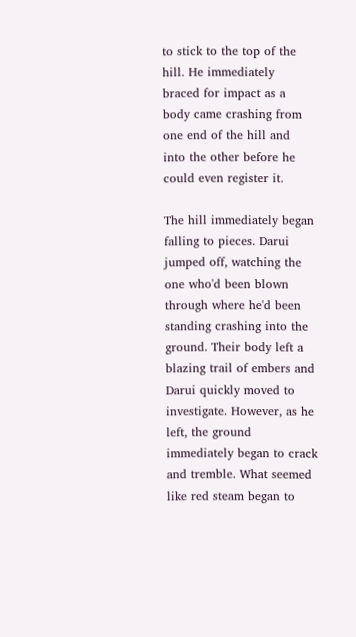to stick to the top of the hill. He immediately braced for impact as a body came crashing from one end of the hill and into the other before he could even register it.

The hill immediately began falling to pieces. Darui jumped off, watching the one who'd been blown through where he'd been standing crashing into the ground. Their body left a blazing trail of embers and Darui quickly moved to investigate. However, as he left, the ground immediately began to crack and tremble. What seemed like red steam began to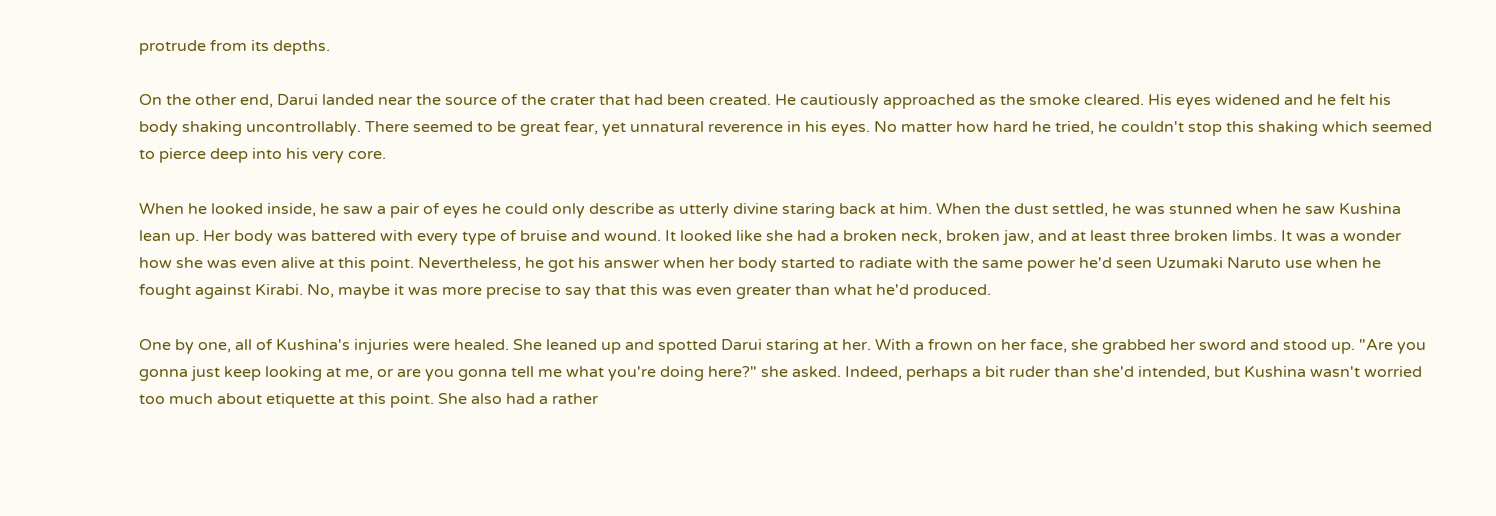protrude from its depths.

On the other end, Darui landed near the source of the crater that had been created. He cautiously approached as the smoke cleared. His eyes widened and he felt his body shaking uncontrollably. There seemed to be great fear, yet unnatural reverence in his eyes. No matter how hard he tried, he couldn't stop this shaking which seemed to pierce deep into his very core.

When he looked inside, he saw a pair of eyes he could only describe as utterly divine staring back at him. When the dust settled, he was stunned when he saw Kushina lean up. Her body was battered with every type of bruise and wound. It looked like she had a broken neck, broken jaw, and at least three broken limbs. It was a wonder how she was even alive at this point. Nevertheless, he got his answer when her body started to radiate with the same power he'd seen Uzumaki Naruto use when he fought against Kirabi. No, maybe it was more precise to say that this was even greater than what he'd produced.

One by one, all of Kushina's injuries were healed. She leaned up and spotted Darui staring at her. With a frown on her face, she grabbed her sword and stood up. "Are you gonna just keep looking at me, or are you gonna tell me what you're doing here?" she asked. Indeed, perhaps a bit ruder than she'd intended, but Kushina wasn't worried too much about etiquette at this point. She also had a rather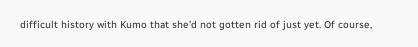difficult history with Kumo that she'd not gotten rid of just yet. Of course,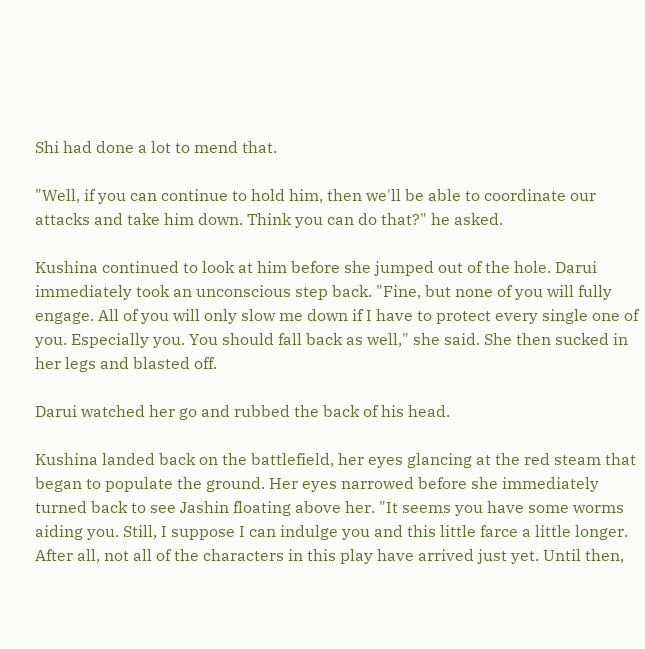Shi had done a lot to mend that.

"Well, if you can continue to hold him, then we'll be able to coordinate our attacks and take him down. Think you can do that?" he asked.

Kushina continued to look at him before she jumped out of the hole. Darui immediately took an unconscious step back. "Fine, but none of you will fully engage. All of you will only slow me down if I have to protect every single one of you. Especially you. You should fall back as well," she said. She then sucked in her legs and blasted off.

Darui watched her go and rubbed the back of his head.

Kushina landed back on the battlefield, her eyes glancing at the red steam that began to populate the ground. Her eyes narrowed before she immediately turned back to see Jashin floating above her. "It seems you have some worms aiding you. Still, I suppose I can indulge you and this little farce a little longer. After all, not all of the characters in this play have arrived just yet. Until then,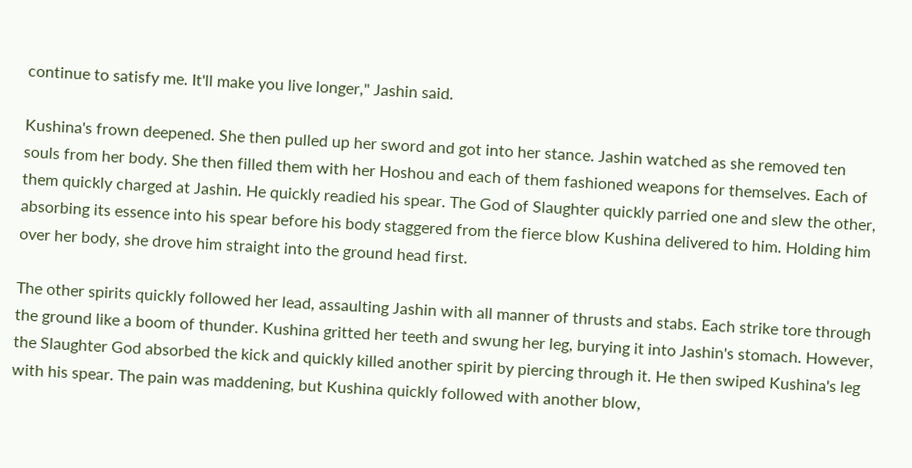continue to satisfy me. It'll make you live longer," Jashin said.

Kushina's frown deepened. She then pulled up her sword and got into her stance. Jashin watched as she removed ten souls from her body. She then filled them with her Hoshou and each of them fashioned weapons for themselves. Each of them quickly charged at Jashin. He quickly readied his spear. The God of Slaughter quickly parried one and slew the other, absorbing its essence into his spear before his body staggered from the fierce blow Kushina delivered to him. Holding him over her body, she drove him straight into the ground head first.

The other spirits quickly followed her lead, assaulting Jashin with all manner of thrusts and stabs. Each strike tore through the ground like a boom of thunder. Kushina gritted her teeth and swung her leg, burying it into Jashin's stomach. However, the Slaughter God absorbed the kick and quickly killed another spirit by piercing through it. He then swiped Kushina's leg with his spear. The pain was maddening, but Kushina quickly followed with another blow,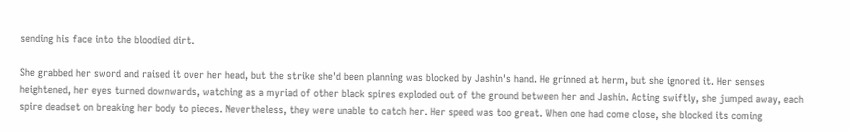sending his face into the bloodied dirt.

She grabbed her sword and raised it over her head, but the strike she'd been planning was blocked by Jashin's hand. He grinned at herm, but she ignored it. Her senses heightened, her eyes turned downwards, watching as a myriad of other black spires exploded out of the ground between her and Jashin. Acting swiftly, she jumped away, each spire deadset on breaking her body to pieces. Nevertheless, they were unable to catch her. Her speed was too great. When one had come close, she blocked its coming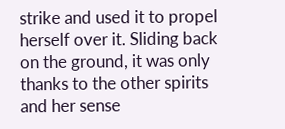strike and used it to propel herself over it. Sliding back on the ground, it was only thanks to the other spirits and her sense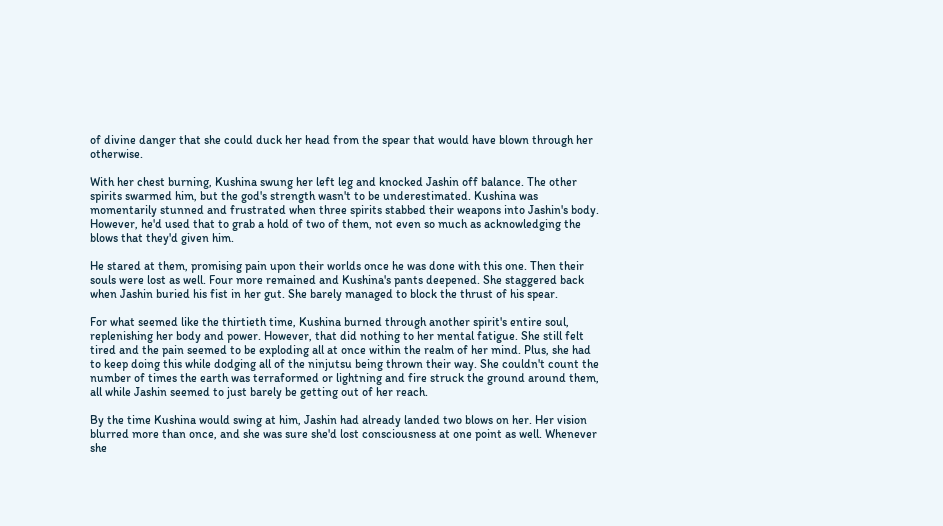of divine danger that she could duck her head from the spear that would have blown through her otherwise.

With her chest burning, Kushina swung her left leg and knocked Jashin off balance. The other spirits swarmed him, but the god's strength wasn't to be underestimated. Kushina was momentarily stunned and frustrated when three spirits stabbed their weapons into Jashin's body. However, he'd used that to grab a hold of two of them, not even so much as acknowledging the blows that they'd given him.

He stared at them, promising pain upon their worlds once he was done with this one. Then their souls were lost as well. Four more remained and Kushina's pants deepened. She staggered back when Jashin buried his fist in her gut. She barely managed to block the thrust of his spear.

For what seemed like the thirtieth time, Kushina burned through another spirit's entire soul, replenishing her body and power. However, that did nothing to her mental fatigue. She still felt tired and the pain seemed to be exploding all at once within the realm of her mind. Plus, she had to keep doing this while dodging all of the ninjutsu being thrown their way. She couldn't count the number of times the earth was terraformed or lightning and fire struck the ground around them, all while Jashin seemed to just barely be getting out of her reach.

By the time Kushina would swing at him, Jashin had already landed two blows on her. Her vision blurred more than once, and she was sure she'd lost consciousness at one point as well. Whenever she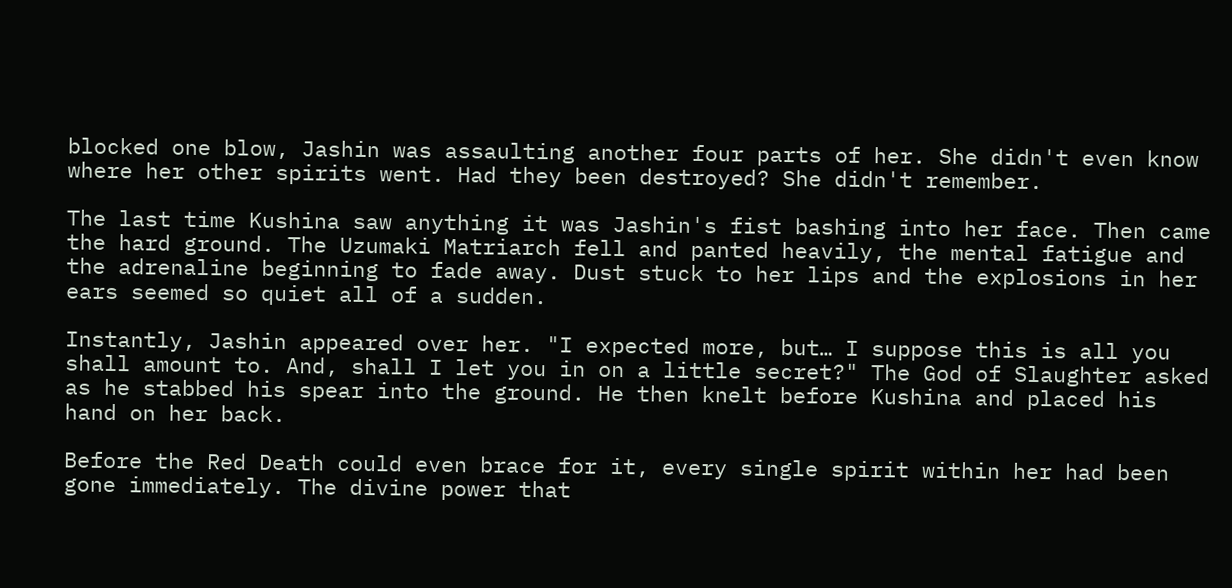blocked one blow, Jashin was assaulting another four parts of her. She didn't even know where her other spirits went. Had they been destroyed? She didn't remember.

The last time Kushina saw anything it was Jashin's fist bashing into her face. Then came the hard ground. The Uzumaki Matriarch fell and panted heavily, the mental fatigue and the adrenaline beginning to fade away. Dust stuck to her lips and the explosions in her ears seemed so quiet all of a sudden.

Instantly, Jashin appeared over her. "I expected more, but… I suppose this is all you shall amount to. And, shall I let you in on a little secret?" The God of Slaughter asked as he stabbed his spear into the ground. He then knelt before Kushina and placed his hand on her back.

Before the Red Death could even brace for it, every single spirit within her had been gone immediately. The divine power that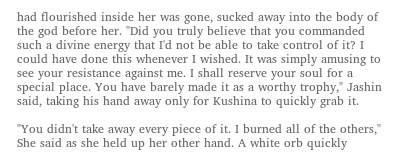had flourished inside her was gone, sucked away into the body of the god before her. "Did you truly believe that you commanded such a divine energy that I'd not be able to take control of it? I could have done this whenever I wished. It was simply amusing to see your resistance against me. I shall reserve your soul for a special place. You have barely made it as a worthy trophy," Jashin said, taking his hand away only for Kushina to quickly grab it.

"You didn't take away every piece of it. I burned all of the others," She said as she held up her other hand. A white orb quickly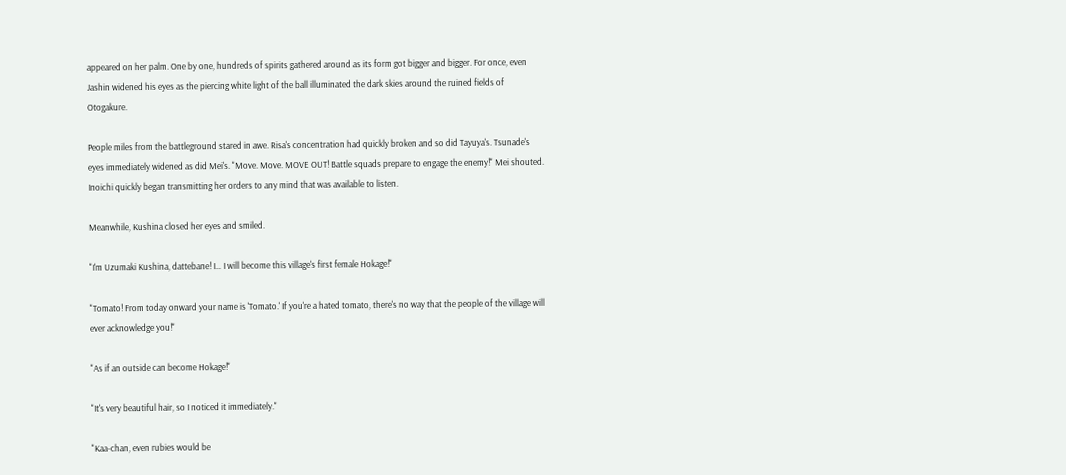appeared on her palm. One by one, hundreds of spirits gathered around as its form got bigger and bigger. For once, even Jashin widened his eyes as the piercing white light of the ball illuminated the dark skies around the ruined fields of Otogakure.

People miles from the battleground stared in awe. Risa's concentration had quickly broken and so did Tayuya's. Tsunade's eyes immediately widened as did Mei's. "Move. Move. MOVE OUT! Battle squads prepare to engage the enemy!" Mei shouted. Inoichi quickly began transmitting her orders to any mind that was available to listen.

Meanwhile, Kushina closed her eyes and smiled.

"I'm Uzumaki Kushina, dattebane! I… I will become this village's first female Hokage!"

"Tomato! From today onward your name is 'Tomato.' If you're a hated tomato, there's no way that the people of the village will ever acknowledge you!"

"As if an outside can become Hokage!"

"It's very beautiful hair, so I noticed it immediately."

"Kaa-chan, even rubies would be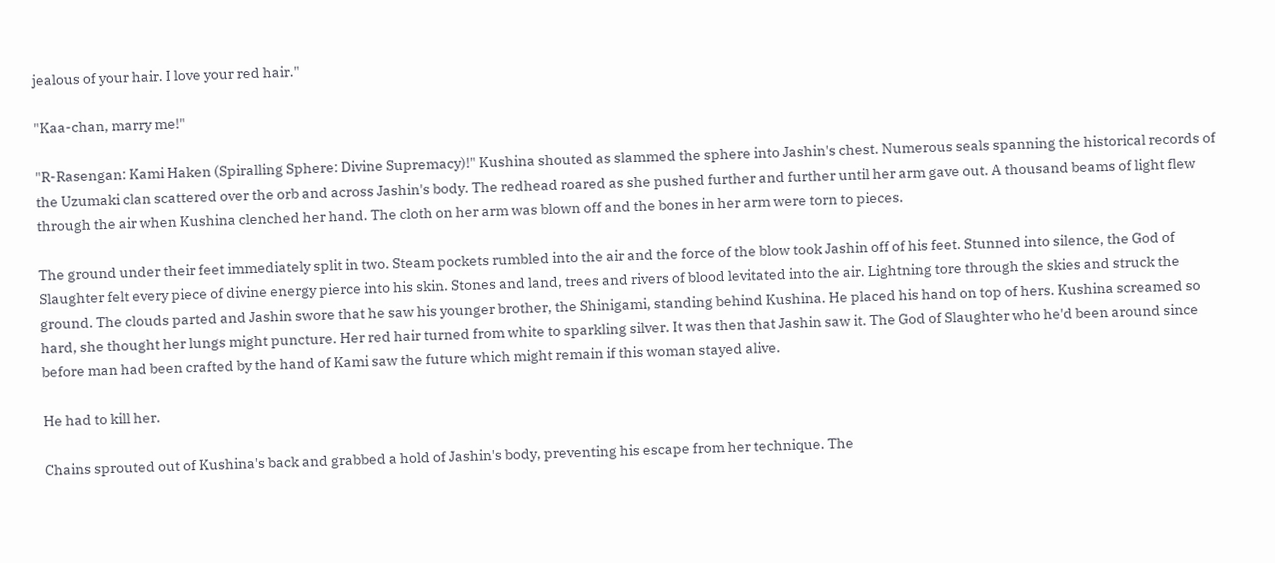jealous of your hair. I love your red hair."

"Kaa-chan, marry me!"

"R-Rasengan: Kami Haken (Spiralling Sphere: Divine Supremacy)!" Kushina shouted as slammed the sphere into Jashin's chest. Numerous seals spanning the historical records of the Uzumaki clan scattered over the orb and across Jashin's body. The redhead roared as she pushed further and further until her arm gave out. A thousand beams of light flew through the air when Kushina clenched her hand. The cloth on her arm was blown off and the bones in her arm were torn to pieces.

The ground under their feet immediately split in two. Steam pockets rumbled into the air and the force of the blow took Jashin off of his feet. Stunned into silence, the God of Slaughter felt every piece of divine energy pierce into his skin. Stones and land, trees and rivers of blood levitated into the air. Lightning tore through the skies and struck the ground. The clouds parted and Jashin swore that he saw his younger brother, the Shinigami, standing behind Kushina. He placed his hand on top of hers. Kushina screamed so hard, she thought her lungs might puncture. Her red hair turned from white to sparkling silver. It was then that Jashin saw it. The God of Slaughter who he'd been around since before man had been crafted by the hand of Kami saw the future which might remain if this woman stayed alive.

He had to kill her.

Chains sprouted out of Kushina's back and grabbed a hold of Jashin's body, preventing his escape from her technique. The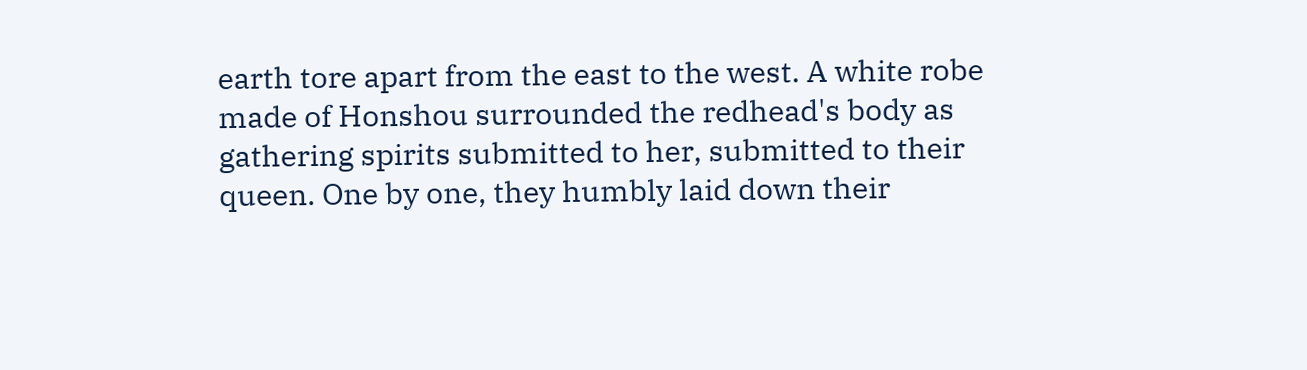earth tore apart from the east to the west. A white robe made of Honshou surrounded the redhead's body as gathering spirits submitted to her, submitted to their queen. One by one, they humbly laid down their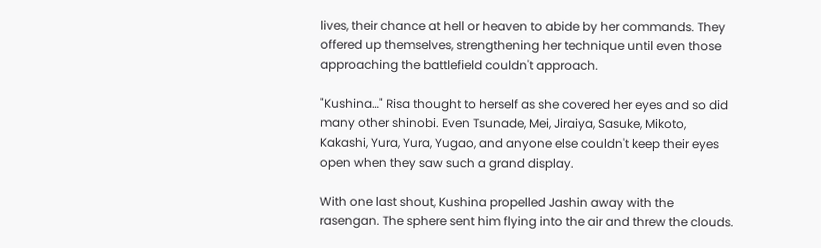lives, their chance at hell or heaven to abide by her commands. They offered up themselves, strengthening her technique until even those approaching the battlefield couldn't approach.

"Kushina…" Risa thought to herself as she covered her eyes and so did many other shinobi. Even Tsunade, Mei, Jiraiya, Sasuke, Mikoto, Kakashi, Yura, Yura, Yugao, and anyone else couldn't keep their eyes open when they saw such a grand display.

With one last shout, Kushina propelled Jashin away with the rasengan. The sphere sent him flying into the air and threw the clouds.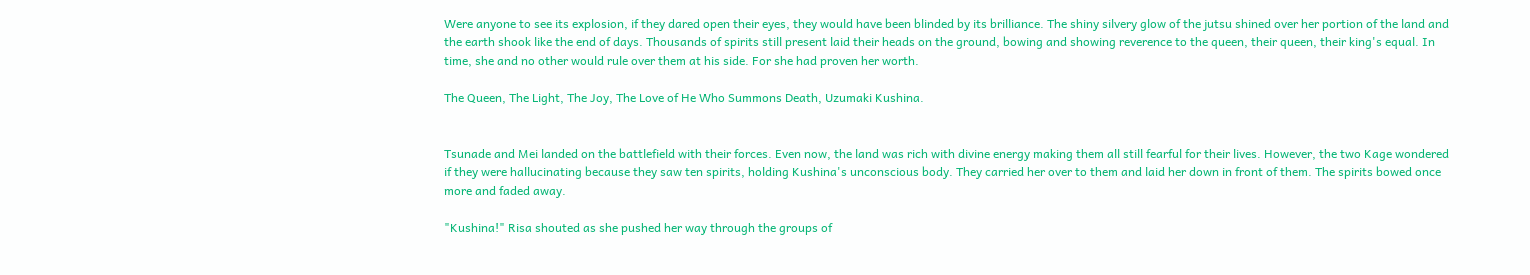Were anyone to see its explosion, if they dared open their eyes, they would have been blinded by its brilliance. The shiny silvery glow of the jutsu shined over her portion of the land and the earth shook like the end of days. Thousands of spirits still present laid their heads on the ground, bowing and showing reverence to the queen, their queen, their king's equal. In time, she and no other would rule over them at his side. For she had proven her worth.

The Queen, The Light, The Joy, The Love of He Who Summons Death, Uzumaki Kushina.


Tsunade and Mei landed on the battlefield with their forces. Even now, the land was rich with divine energy making them all still fearful for their lives. However, the two Kage wondered if they were hallucinating because they saw ten spirits, holding Kushina's unconscious body. They carried her over to them and laid her down in front of them. The spirits bowed once more and faded away.

"Kushina!" Risa shouted as she pushed her way through the groups of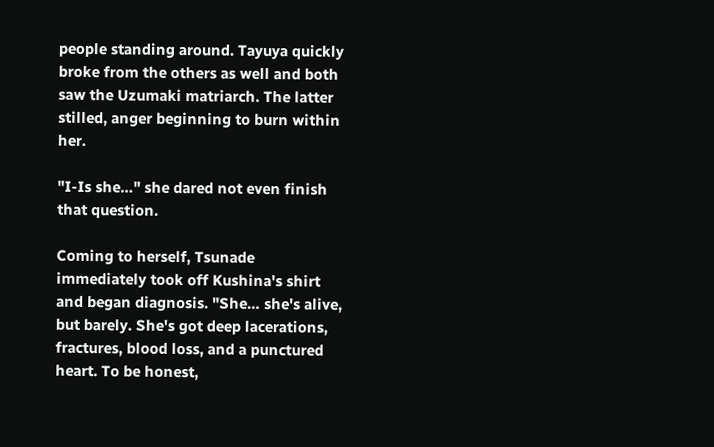people standing around. Tayuya quickly broke from the others as well and both saw the Uzumaki matriarch. The latter stilled, anger beginning to burn within her.

"I-Is she…" she dared not even finish that question.

Coming to herself, Tsunade immediately took off Kushina's shirt and began diagnosis. "She… she's alive, but barely. She's got deep lacerations, fractures, blood loss, and a punctured heart. To be honest,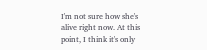I'm not sure how she's alive right now. At this point, I think it's only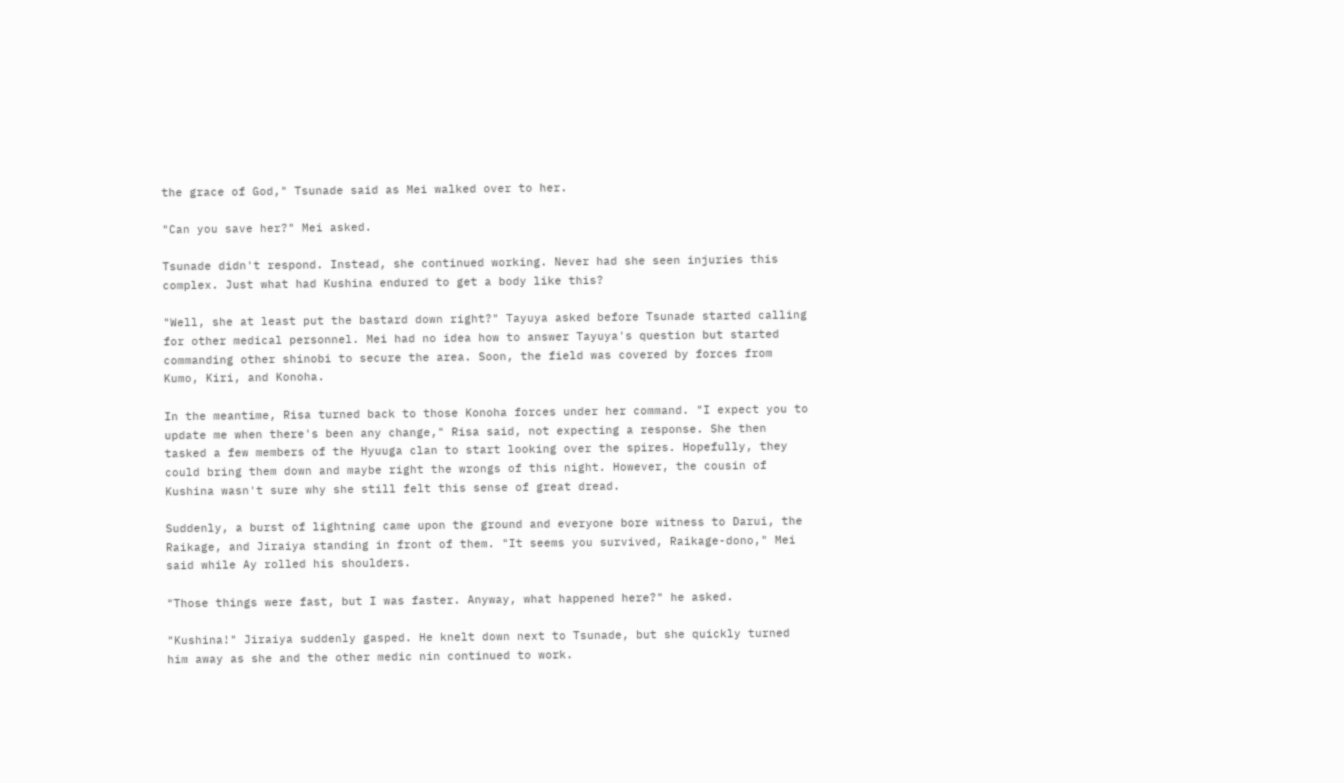the grace of God," Tsunade said as Mei walked over to her.

"Can you save her?" Mei asked.

Tsunade didn't respond. Instead, she continued working. Never had she seen injuries this complex. Just what had Kushina endured to get a body like this?

"Well, she at least put the bastard down right?" Tayuya asked before Tsunade started calling for other medical personnel. Mei had no idea how to answer Tayuya's question but started commanding other shinobi to secure the area. Soon, the field was covered by forces from Kumo, Kiri, and Konoha.

In the meantime, Risa turned back to those Konoha forces under her command. "I expect you to update me when there's been any change," Risa said, not expecting a response. She then tasked a few members of the Hyuuga clan to start looking over the spires. Hopefully, they could bring them down and maybe right the wrongs of this night. However, the cousin of Kushina wasn't sure why she still felt this sense of great dread.

Suddenly, a burst of lightning came upon the ground and everyone bore witness to Darui, the Raikage, and Jiraiya standing in front of them. "It seems you survived, Raikage-dono," Mei said while Ay rolled his shoulders.

"Those things were fast, but I was faster. Anyway, what happened here?" he asked.

"Kushina!" Jiraiya suddenly gasped. He knelt down next to Tsunade, but she quickly turned him away as she and the other medic nin continued to work.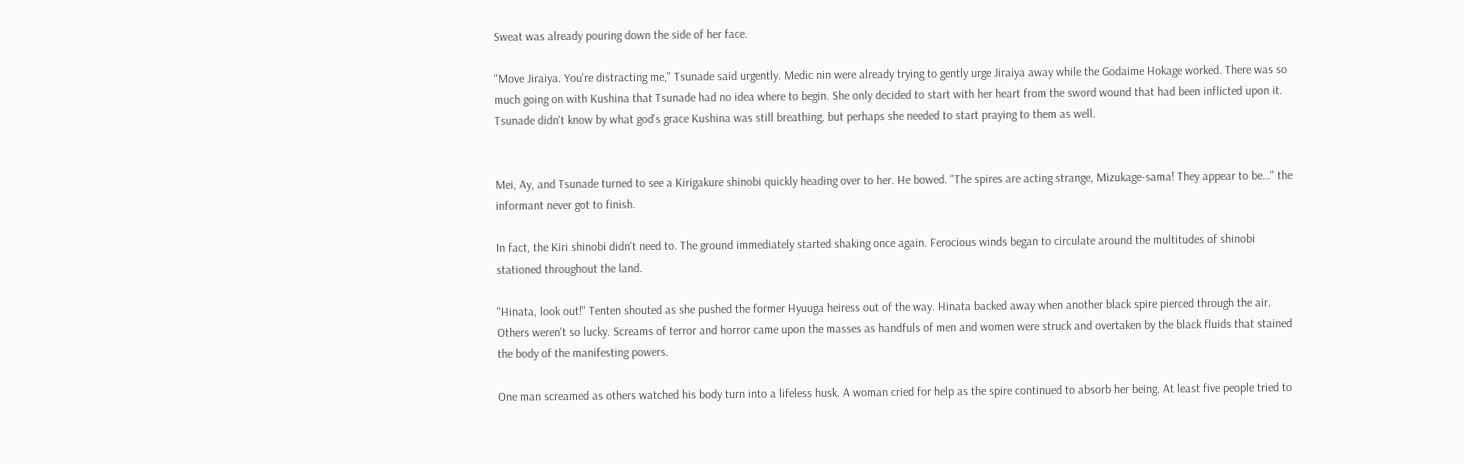Sweat was already pouring down the side of her face.

"Move Jiraiya. You're distracting me," Tsunade said urgently. Medic nin were already trying to gently urge Jiraiya away while the Godaime Hokage worked. There was so much going on with Kushina that Tsunade had no idea where to begin. She only decided to start with her heart from the sword wound that had been inflicted upon it. Tsunade didn't know by what god's grace Kushina was still breathing, but perhaps she needed to start praying to them as well.


Mei, Ay, and Tsunade turned to see a Kirigakure shinobi quickly heading over to her. He bowed. "The spires are acting strange, Mizukage-sama! They appear to be…" the informant never got to finish.

In fact, the Kiri shinobi didn't need to. The ground immediately started shaking once again. Ferocious winds began to circulate around the multitudes of shinobi stationed throughout the land.

"Hinata, look out!" Tenten shouted as she pushed the former Hyuuga heiress out of the way. Hinata backed away when another black spire pierced through the air. Others weren't so lucky. Screams of terror and horror came upon the masses as handfuls of men and women were struck and overtaken by the black fluids that stained the body of the manifesting powers.

One man screamed as others watched his body turn into a lifeless husk. A woman cried for help as the spire continued to absorb her being. At least five people tried to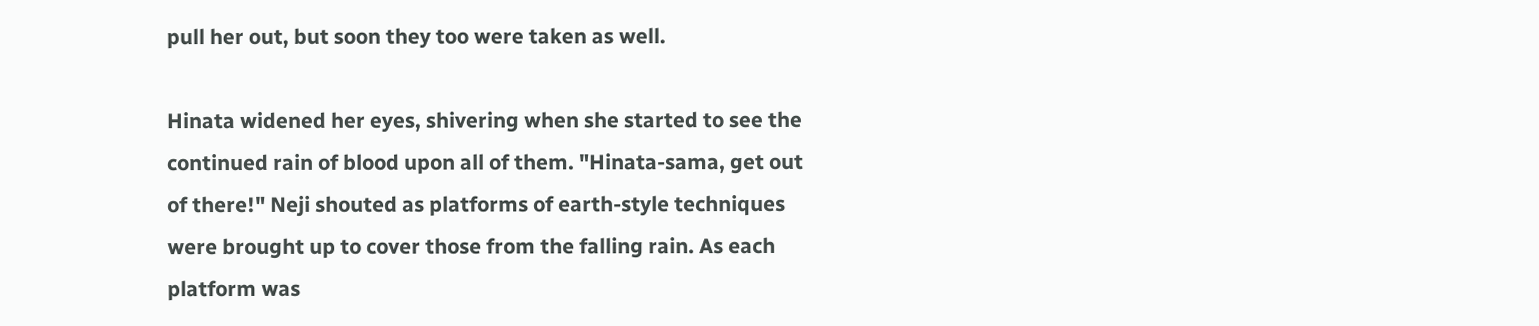pull her out, but soon they too were taken as well.

Hinata widened her eyes, shivering when she started to see the continued rain of blood upon all of them. "Hinata-sama, get out of there!" Neji shouted as platforms of earth-style techniques were brought up to cover those from the falling rain. As each platform was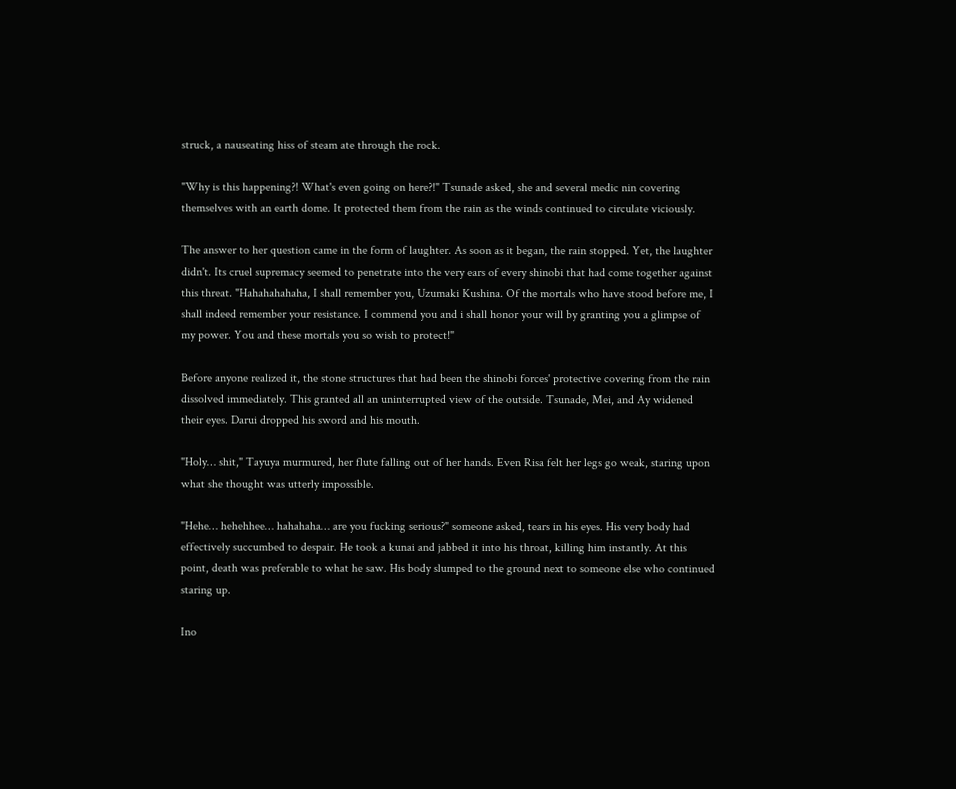struck, a nauseating hiss of steam ate through the rock.

"Why is this happening?! What's even going on here?!" Tsunade asked, she and several medic nin covering themselves with an earth dome. It protected them from the rain as the winds continued to circulate viciously.

The answer to her question came in the form of laughter. As soon as it began, the rain stopped. Yet, the laughter didn't. Its cruel supremacy seemed to penetrate into the very ears of every shinobi that had come together against this threat. "Hahahahahaha, I shall remember you, Uzumaki Kushina. Of the mortals who have stood before me, I shall indeed remember your resistance. I commend you and i shall honor your will by granting you a glimpse of my power. You and these mortals you so wish to protect!"

Before anyone realized it, the stone structures that had been the shinobi forces' protective covering from the rain dissolved immediately. This granted all an uninterrupted view of the outside. Tsunade, Mei, and Ay widened their eyes. Darui dropped his sword and his mouth.

"Holy… shit," Tayuya murmured, her flute falling out of her hands. Even Risa felt her legs go weak, staring upon what she thought was utterly impossible.

"Hehe… hehehhee… hahahaha… are you fucking serious?" someone asked, tears in his eyes. His very body had effectively succumbed to despair. He took a kunai and jabbed it into his throat, killing him instantly. At this point, death was preferable to what he saw. His body slumped to the ground next to someone else who continued staring up.

Ino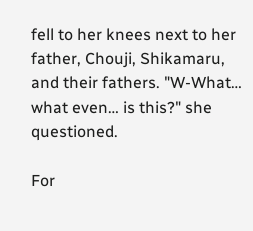fell to her knees next to her father, Chouji, Shikamaru, and their fathers. "W-What… what even… is this?" she questioned.

For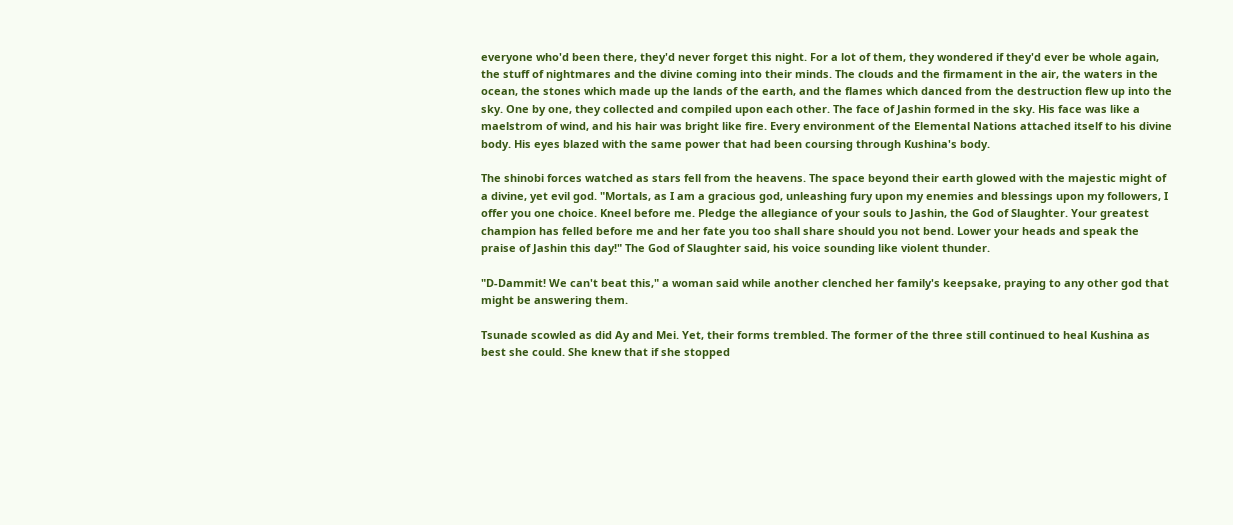everyone who'd been there, they'd never forget this night. For a lot of them, they wondered if they'd ever be whole again, the stuff of nightmares and the divine coming into their minds. The clouds and the firmament in the air, the waters in the ocean, the stones which made up the lands of the earth, and the flames which danced from the destruction flew up into the sky. One by one, they collected and compiled upon each other. The face of Jashin formed in the sky. His face was like a maelstrom of wind, and his hair was bright like fire. Every environment of the Elemental Nations attached itself to his divine body. His eyes blazed with the same power that had been coursing through Kushina's body.

The shinobi forces watched as stars fell from the heavens. The space beyond their earth glowed with the majestic might of a divine, yet evil god. "Mortals, as I am a gracious god, unleashing fury upon my enemies and blessings upon my followers, I offer you one choice. Kneel before me. Pledge the allegiance of your souls to Jashin, the God of Slaughter. Your greatest champion has felled before me and her fate you too shall share should you not bend. Lower your heads and speak the praise of Jashin this day!" The God of Slaughter said, his voice sounding like violent thunder.

"D-Dammit! We can't beat this," a woman said while another clenched her family's keepsake, praying to any other god that might be answering them.

Tsunade scowled as did Ay and Mei. Yet, their forms trembled. The former of the three still continued to heal Kushina as best she could. She knew that if she stopped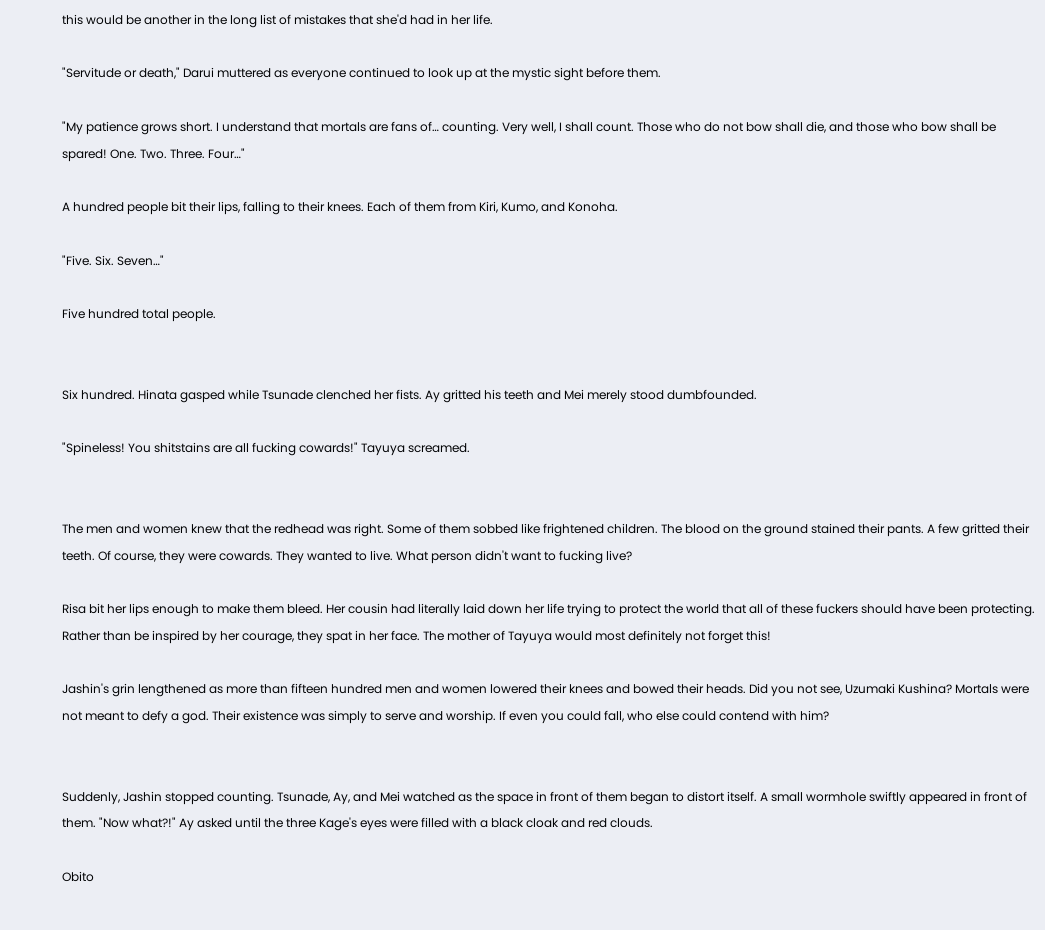this would be another in the long list of mistakes that she'd had in her life.

"Servitude or death," Darui muttered as everyone continued to look up at the mystic sight before them.

"My patience grows short. I understand that mortals are fans of… counting. Very well, I shall count. Those who do not bow shall die, and those who bow shall be spared! One. Two. Three. Four…"

A hundred people bit their lips, falling to their knees. Each of them from Kiri, Kumo, and Konoha.

"Five. Six. Seven…"

Five hundred total people.


Six hundred. Hinata gasped while Tsunade clenched her fists. Ay gritted his teeth and Mei merely stood dumbfounded.

"Spineless! You shitstains are all fucking cowards!" Tayuya screamed.


The men and women knew that the redhead was right. Some of them sobbed like frightened children. The blood on the ground stained their pants. A few gritted their teeth. Of course, they were cowards. They wanted to live. What person didn't want to fucking live?

Risa bit her lips enough to make them bleed. Her cousin had literally laid down her life trying to protect the world that all of these fuckers should have been protecting. Rather than be inspired by her courage, they spat in her face. The mother of Tayuya would most definitely not forget this!

Jashin's grin lengthened as more than fifteen hundred men and women lowered their knees and bowed their heads. Did you not see, Uzumaki Kushina? Mortals were not meant to defy a god. Their existence was simply to serve and worship. If even you could fall, who else could contend with him?


Suddenly, Jashin stopped counting. Tsunade, Ay, and Mei watched as the space in front of them began to distort itself. A small wormhole swiftly appeared in front of them. "Now what?!" Ay asked until the three Kage's eyes were filled with a black cloak and red clouds.

Obito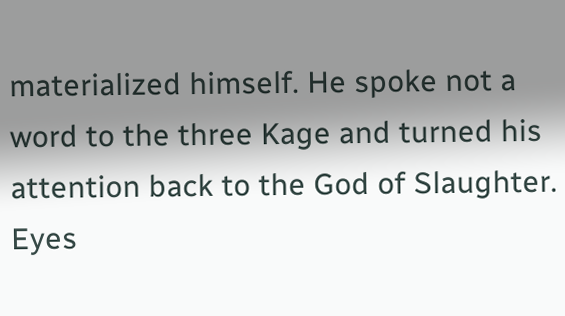materialized himself. He spoke not a word to the three Kage and turned his attention back to the God of Slaughter. Eyes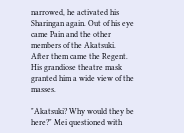narrowed, he activated his Sharingan again. Out of his eye came Pain and the other members of the Akatsuki. After them came the Regent. His grandiose theatre mask granted him a wide view of the masses.

"Akatsuki? Why would they be here?" Mei questioned with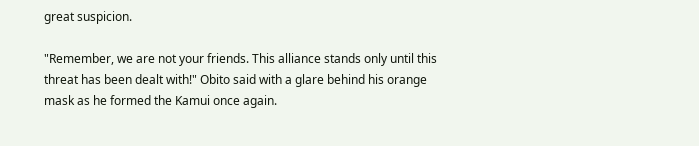great suspicion.

"Remember, we are not your friends. This alliance stands only until this threat has been dealt with!" Obito said with a glare behind his orange mask as he formed the Kamui once again.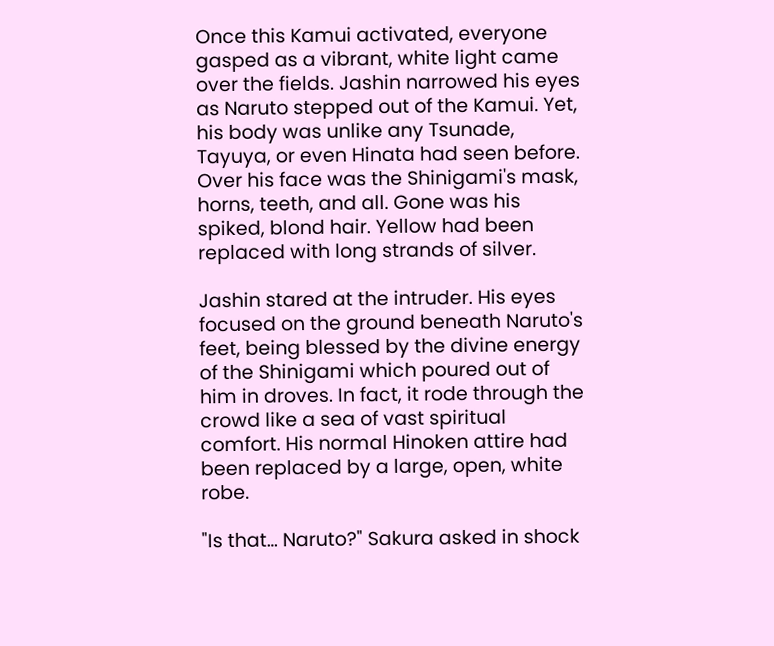Once this Kamui activated, everyone gasped as a vibrant, white light came over the fields. Jashin narrowed his eyes as Naruto stepped out of the Kamui. Yet, his body was unlike any Tsunade, Tayuya, or even Hinata had seen before. Over his face was the Shinigami's mask, horns, teeth, and all. Gone was his spiked, blond hair. Yellow had been replaced with long strands of silver.

Jashin stared at the intruder. His eyes focused on the ground beneath Naruto's feet, being blessed by the divine energy of the Shinigami which poured out of him in droves. In fact, it rode through the crowd like a sea of vast spiritual comfort. His normal Hinoken attire had been replaced by a large, open, white robe.

"Is that… Naruto?" Sakura asked in shock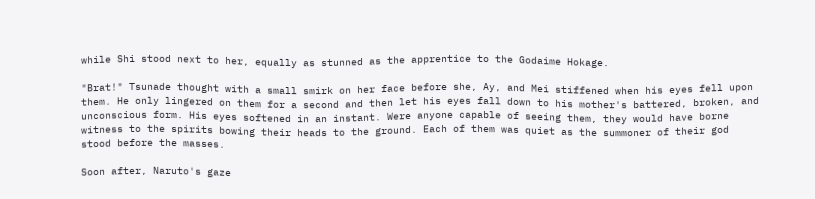while Shi stood next to her, equally as stunned as the apprentice to the Godaime Hokage.

"Brat!" Tsunade thought with a small smirk on her face before she, Ay, and Mei stiffened when his eyes fell upon them. He only lingered on them for a second and then let his eyes fall down to his mother's battered, broken, and unconscious form. His eyes softened in an instant. Were anyone capable of seeing them, they would have borne witness to the spirits bowing their heads to the ground. Each of them was quiet as the summoner of their god stood before the masses.

Soon after, Naruto's gaze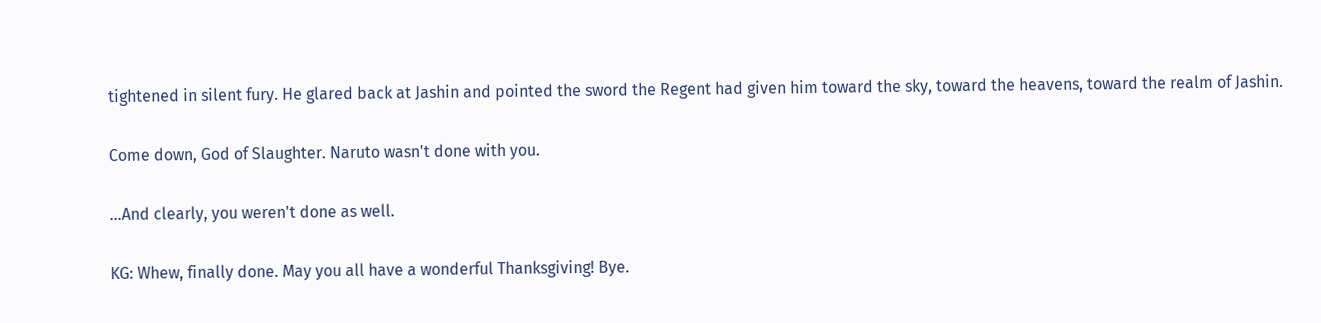tightened in silent fury. He glared back at Jashin and pointed the sword the Regent had given him toward the sky, toward the heavens, toward the realm of Jashin.

Come down, God of Slaughter. Naruto wasn't done with you.

…And clearly, you weren't done as well.

KG: Whew, finally done. May you all have a wonderful Thanksgiving! Bye.